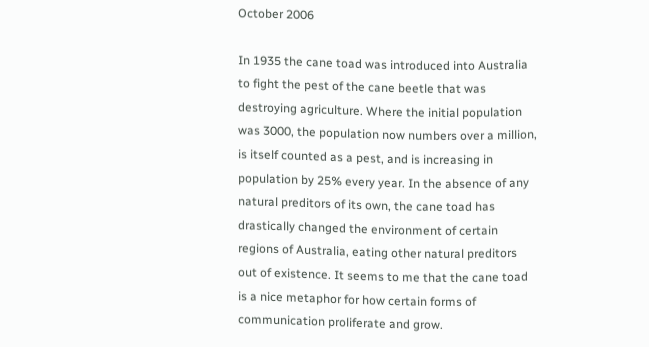October 2006

In 1935 the cane toad was introduced into Australia to fight the pest of the cane beetle that was destroying agriculture. Where the initial population was 3000, the population now numbers over a million, is itself counted as a pest, and is increasing in population by 25% every year. In the absence of any natural preditors of its own, the cane toad has drastically changed the environment of certain regions of Australia, eating other natural preditors out of existence. It seems to me that the cane toad is a nice metaphor for how certain forms of communication proliferate and grow.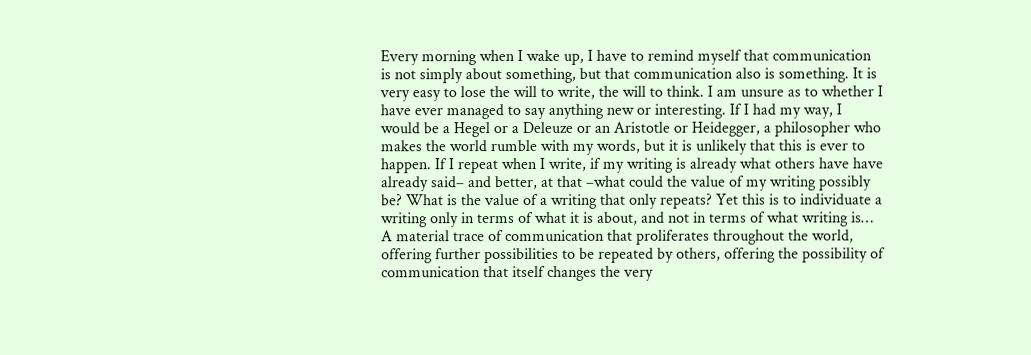Every morning when I wake up, I have to remind myself that communication is not simply about something, but that communication also is something. It is very easy to lose the will to write, the will to think. I am unsure as to whether I have ever managed to say anything new or interesting. If I had my way, I would be a Hegel or a Deleuze or an Aristotle or Heidegger, a philosopher who makes the world rumble with my words, but it is unlikely that this is ever to happen. If I repeat when I write, if my writing is already what others have have already said– and better, at that –what could the value of my writing possibly be? What is the value of a writing that only repeats? Yet this is to individuate a writing only in terms of what it is about, and not in terms of what writing is… A material trace of communication that proliferates throughout the world, offering further possibilities to be repeated by others, offering the possibility of communication that itself changes the very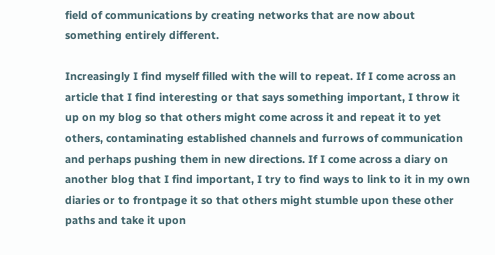field of communications by creating networks that are now about something entirely different.

Increasingly I find myself filled with the will to repeat. If I come across an article that I find interesting or that says something important, I throw it up on my blog so that others might come across it and repeat it to yet others, contaminating established channels and furrows of communication and perhaps pushing them in new directions. If I come across a diary on another blog that I find important, I try to find ways to link to it in my own diaries or to frontpage it so that others might stumble upon these other paths and take it upon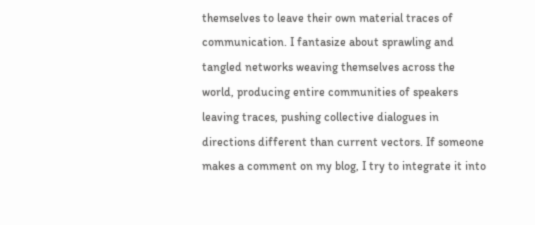themselves to leave their own material traces of communication. I fantasize about sprawling and tangled networks weaving themselves across the world, producing entire communities of speakers leaving traces, pushing collective dialogues in directions different than current vectors. If someone makes a comment on my blog, I try to integrate it into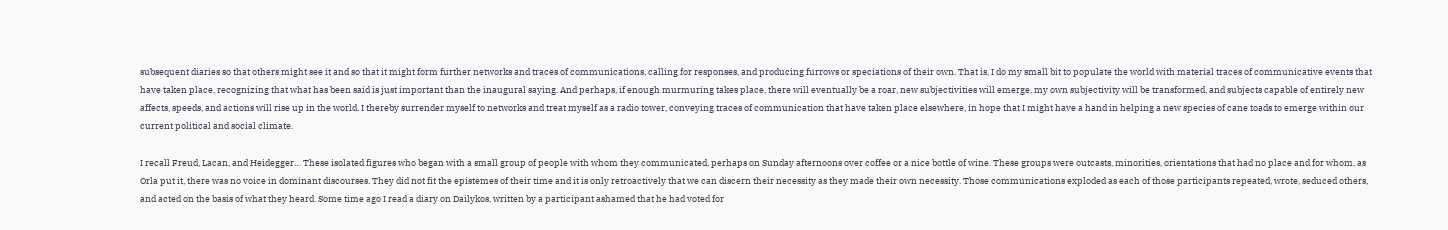subsequent diaries so that others might see it and so that it might form further networks and traces of communications, calling for responses, and producing furrows or speciations of their own. That is, I do my small bit to populate the world with material traces of communicative events that have taken place, recognizing that what has been said is just important than the inaugural saying. And perhaps, if enough murmuring takes place, there will eventually be a roar, new subjectivities will emerge, my own subjectivity will be transformed, and subjects capable of entirely new affects, speeds, and actions will rise up in the world. I thereby surrender myself to networks and treat myself as a radio tower, conveying traces of communication that have taken place elsewhere, in hope that I might have a hand in helping a new species of cane toads to emerge within our current political and social climate.

I recall Freud, Lacan, and Heidegger… These isolated figures who began with a small group of people with whom they communicated, perhaps on Sunday afternoons over coffee or a nice bottle of wine. These groups were outcasts, minorities, orientations that had no place and for whom, as Orla put it, there was no voice in dominant discourses. They did not fit the epistemes of their time and it is only retroactively that we can discern their necessity as they made their own necessity. Those communications exploded as each of those participants repeated, wrote, seduced others, and acted on the basis of what they heard. Some time ago I read a diary on Dailykos, written by a participant ashamed that he had voted for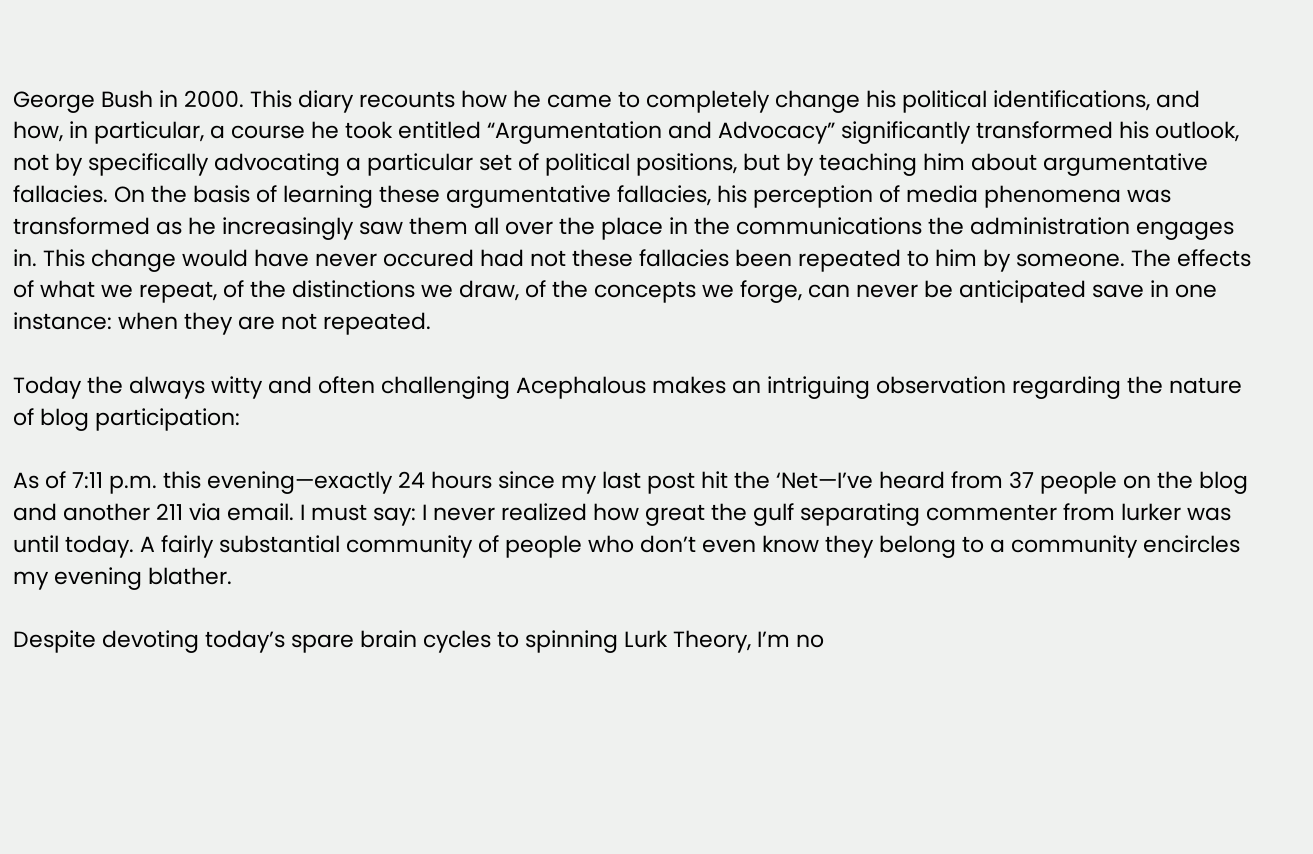George Bush in 2000. This diary recounts how he came to completely change his political identifications, and how, in particular, a course he took entitled “Argumentation and Advocacy” significantly transformed his outlook, not by specifically advocating a particular set of political positions, but by teaching him about argumentative fallacies. On the basis of learning these argumentative fallacies, his perception of media phenomena was transformed as he increasingly saw them all over the place in the communications the administration engages in. This change would have never occured had not these fallacies been repeated to him by someone. The effects of what we repeat, of the distinctions we draw, of the concepts we forge, can never be anticipated save in one instance: when they are not repeated.

Today the always witty and often challenging Acephalous makes an intriguing observation regarding the nature of blog participation:

As of 7:11 p.m. this evening—exactly 24 hours since my last post hit the ‘Net—I’ve heard from 37 people on the blog and another 211 via email. I must say: I never realized how great the gulf separating commenter from lurker was until today. A fairly substantial community of people who don’t even know they belong to a community encircles my evening blather.

Despite devoting today’s spare brain cycles to spinning Lurk Theory, I’m no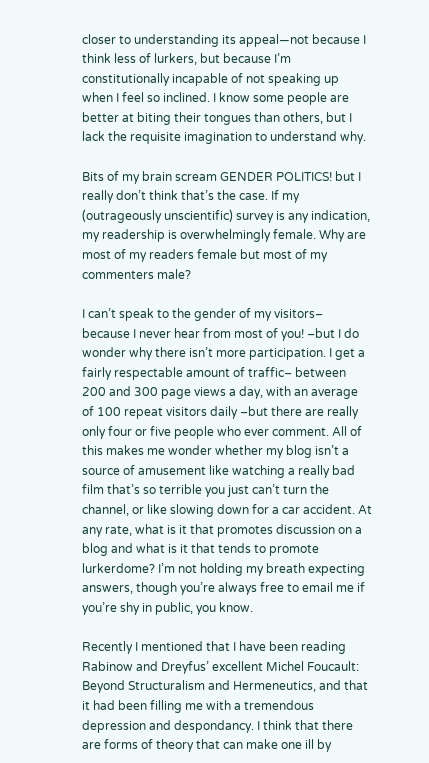closer to understanding its appeal—not because I think less of lurkers, but because I’m constitutionally incapable of not speaking up when I feel so inclined. I know some people are better at biting their tongues than others, but I lack the requisite imagination to understand why.

Bits of my brain scream GENDER POLITICS! but I really don’t think that’s the case. If my (outrageously unscientific) survey is any indication, my readership is overwhelmingly female. Why are most of my readers female but most of my commenters male?

I can’t speak to the gender of my visitors– because I never hear from most of you! –but I do wonder why there isn’t more participation. I get a fairly respectable amount of traffic– between 200 and 300 page views a day, with an average of 100 repeat visitors daily –but there are really only four or five people who ever comment. All of this makes me wonder whether my blog isn’t a source of amusement like watching a really bad film that’s so terrible you just can’t turn the channel, or like slowing down for a car accident. At any rate, what is it that promotes discussion on a blog and what is it that tends to promote lurkerdome? I’m not holding my breath expecting answers, though you’re always free to email me if you’re shy in public, you know.

Recently I mentioned that I have been reading Rabinow and Dreyfus’ excellent Michel Foucault: Beyond Structuralism and Hermeneutics, and that it had been filling me with a tremendous depression and despondancy. I think that there are forms of theory that can make one ill by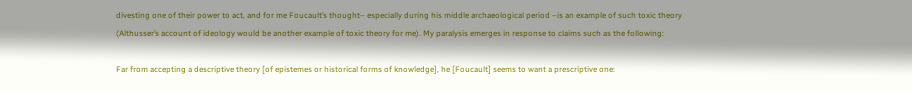divesting one of their power to act, and for me Foucault’s thought– especially during his middle archaeological period –is an example of such toxic theory (Althusser’s account of ideology would be another example of toxic theory for me). My paralysis emerges in response to claims such as the following:

Far from accepting a descriptive theory [of epistemes or historical forms of knowledge], he [Foucault] seems to want a prescriptive one: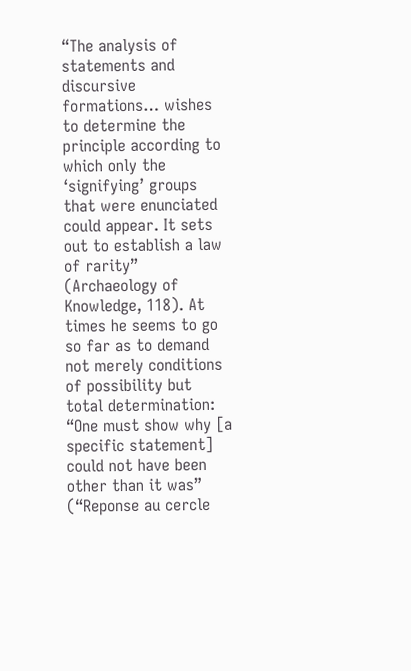“The analysis of statements and discursive formations… wishes to determine the principle according to which only the ‘signifying’ groups that were enunciated could appear. It sets out to establish a law of rarity” (Archaeology of Knowledge, 118). At times he seems to go so far as to demand not merely conditions of possibility but total determination: “One must show why [a specific statement] could not have been other than it was” (“Reponse au cercle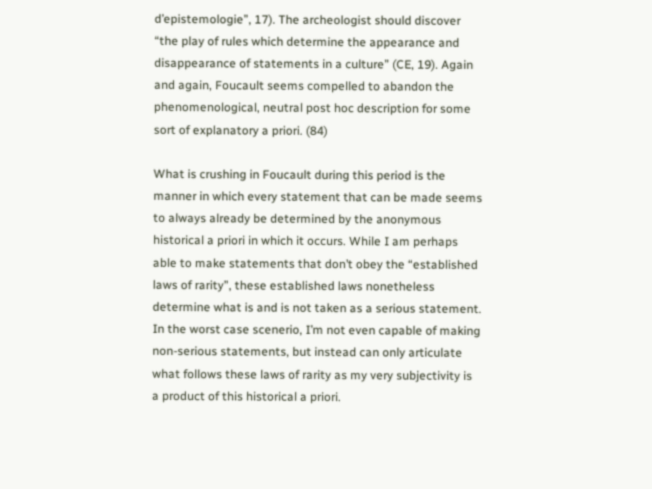d’epistemologie”, 17). The archeologist should discover “the play of rules which determine the appearance and disappearance of statements in a culture” (CE, 19). Again and again, Foucault seems compelled to abandon the phenomenological, neutral post hoc description for some sort of explanatory a priori. (84)

What is crushing in Foucault during this period is the manner in which every statement that can be made seems to always already be determined by the anonymous historical a priori in which it occurs. While I am perhaps able to make statements that don’t obey the “established laws of rarity”, these established laws nonetheless determine what is and is not taken as a serious statement. In the worst case scenerio, I’m not even capable of making non-serious statements, but instead can only articulate what follows these laws of rarity as my very subjectivity is a product of this historical a priori.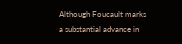Although Foucault marks a substantial advance in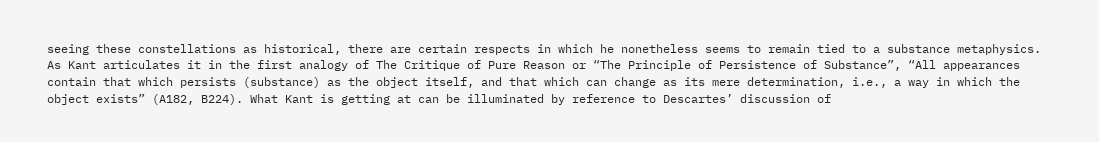seeing these constellations as historical, there are certain respects in which he nonetheless seems to remain tied to a substance metaphysics. As Kant articulates it in the first analogy of The Critique of Pure Reason or “The Principle of Persistence of Substance”, “All appearances contain that which persists (substance) as the object itself, and that which can change as its mere determination, i.e., a way in which the object exists” (A182, B224). What Kant is getting at can be illuminated by reference to Descartes’ discussion of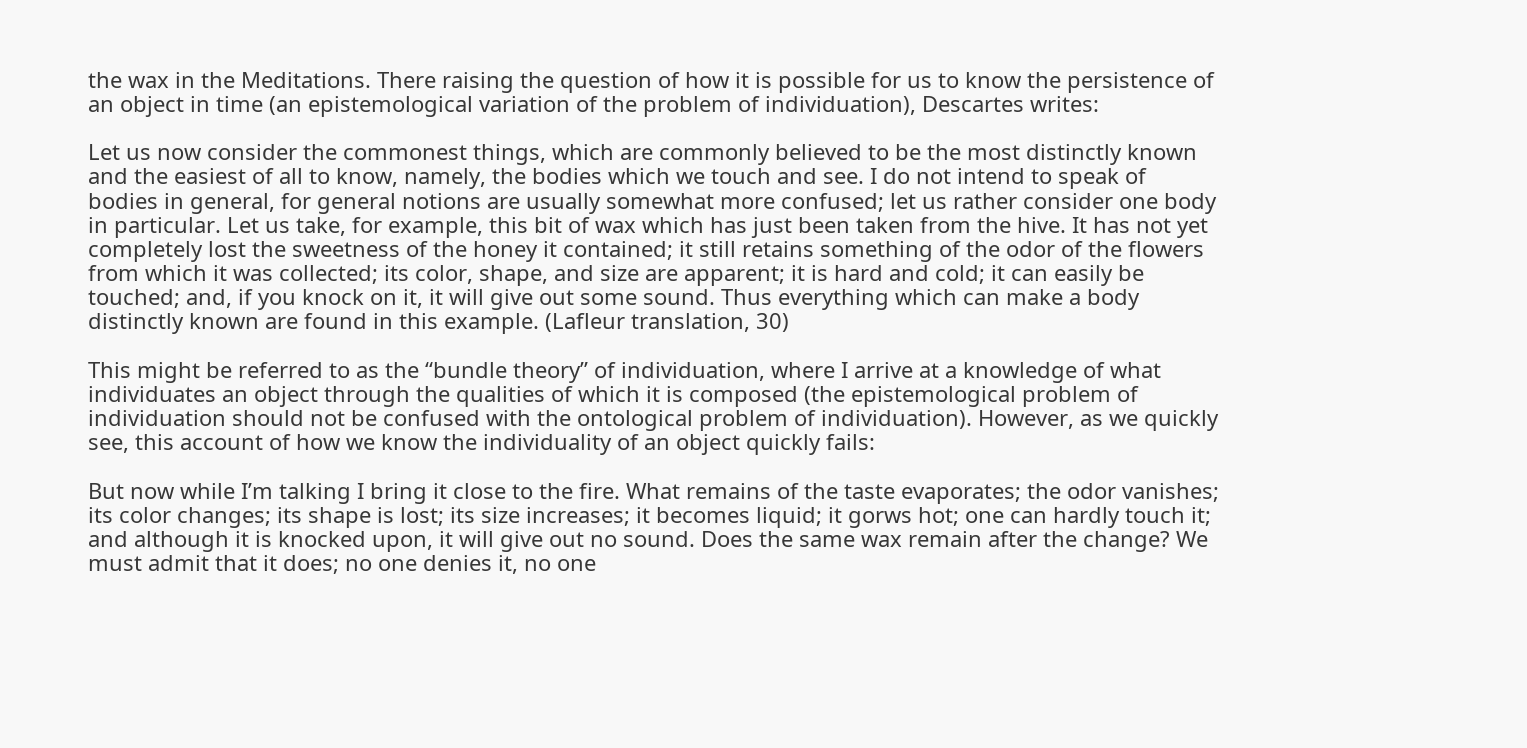the wax in the Meditations. There raising the question of how it is possible for us to know the persistence of an object in time (an epistemological variation of the problem of individuation), Descartes writes:

Let us now consider the commonest things, which are commonly believed to be the most distinctly known and the easiest of all to know, namely, the bodies which we touch and see. I do not intend to speak of bodies in general, for general notions are usually somewhat more confused; let us rather consider one body in particular. Let us take, for example, this bit of wax which has just been taken from the hive. It has not yet completely lost the sweetness of the honey it contained; it still retains something of the odor of the flowers from which it was collected; its color, shape, and size are apparent; it is hard and cold; it can easily be touched; and, if you knock on it, it will give out some sound. Thus everything which can make a body distinctly known are found in this example. (Lafleur translation, 30)

This might be referred to as the “bundle theory” of individuation, where I arrive at a knowledge of what individuates an object through the qualities of which it is composed (the epistemological problem of individuation should not be confused with the ontological problem of individuation). However, as we quickly see, this account of how we know the individuality of an object quickly fails:

But now while I’m talking I bring it close to the fire. What remains of the taste evaporates; the odor vanishes; its color changes; its shape is lost; its size increases; it becomes liquid; it gorws hot; one can hardly touch it; and although it is knocked upon, it will give out no sound. Does the same wax remain after the change? We must admit that it does; no one denies it, no one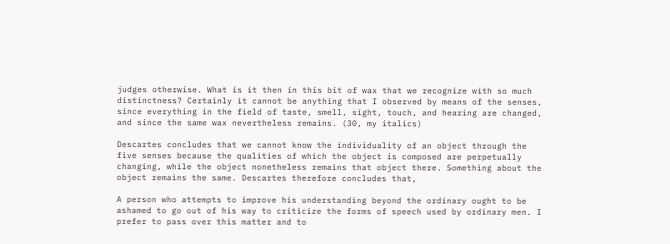judges otherwise. What is it then in this bit of wax that we recognize with so much distinctness? Certainly it cannot be anything that I observed by means of the senses, since everything in the field of taste, smell, sight, touch, and hearing are changed, and since the same wax nevertheless remains. (30, my italics)

Descartes concludes that we cannot know the individuality of an object through the five senses because the qualities of which the object is composed are perpetually changing, while the object nonetheless remains that object there. Something about the object remains the same. Descartes therefore concludes that,

A person who attempts to improve his understanding beyond the ordinary ought to be ashamed to go out of his way to criticize the forms of speech used by ordinary men. I prefer to pass over this matter and to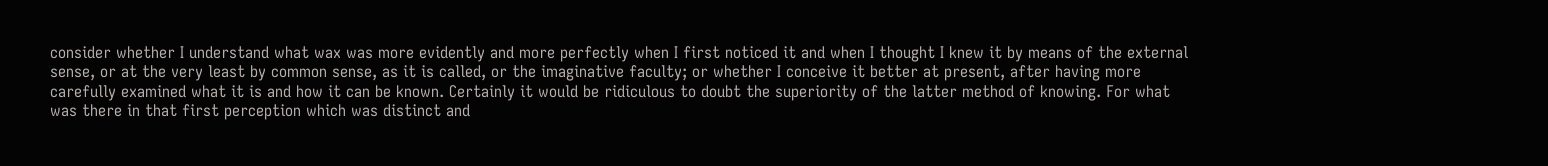consider whether I understand what wax was more evidently and more perfectly when I first noticed it and when I thought I knew it by means of the external sense, or at the very least by common sense, as it is called, or the imaginative faculty; or whether I conceive it better at present, after having more carefully examined what it is and how it can be known. Certainly it would be ridiculous to doubt the superiority of the latter method of knowing. For what was there in that first perception which was distinct and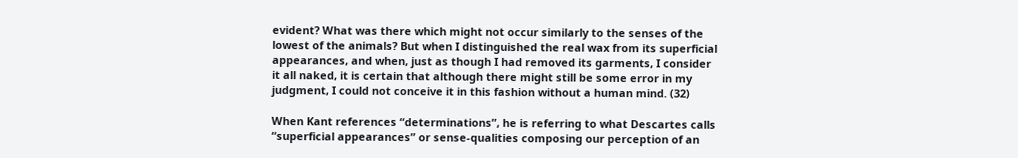evident? What was there which might not occur similarly to the senses of the lowest of the animals? But when I distinguished the real wax from its superficial appearances, and when, just as though I had removed its garments, I consider it all naked, it is certain that although there might still be some error in my judgment, I could not conceive it in this fashion without a human mind. (32)

When Kant references “determinations”, he is referring to what Descartes calls “superficial appearances” or sense-qualities composing our perception of an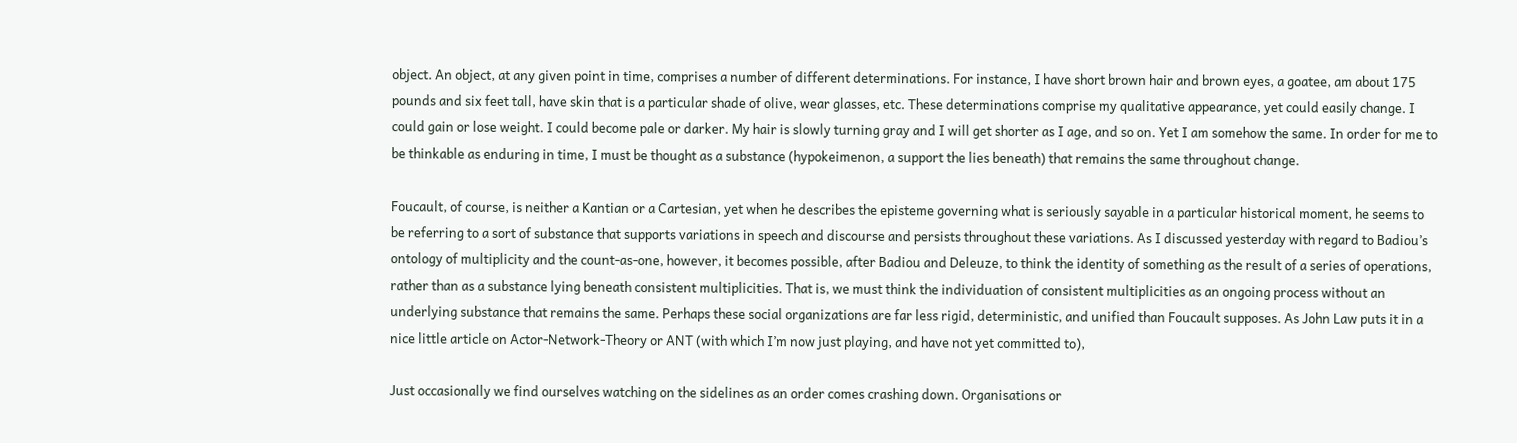object. An object, at any given point in time, comprises a number of different determinations. For instance, I have short brown hair and brown eyes, a goatee, am about 175 pounds and six feet tall, have skin that is a particular shade of olive, wear glasses, etc. These determinations comprise my qualitative appearance, yet could easily change. I could gain or lose weight. I could become pale or darker. My hair is slowly turning gray and I will get shorter as I age, and so on. Yet I am somehow the same. In order for me to be thinkable as enduring in time, I must be thought as a substance (hypokeimenon, a support the lies beneath) that remains the same throughout change.

Foucault, of course, is neither a Kantian or a Cartesian, yet when he describes the episteme governing what is seriously sayable in a particular historical moment, he seems to be referring to a sort of substance that supports variations in speech and discourse and persists throughout these variations. As I discussed yesterday with regard to Badiou’s ontology of multiplicity and the count-as-one, however, it becomes possible, after Badiou and Deleuze, to think the identity of something as the result of a series of operations, rather than as a substance lying beneath consistent multiplicities. That is, we must think the individuation of consistent multiplicities as an ongoing process without an underlying substance that remains the same. Perhaps these social organizations are far less rigid, deterministic, and unified than Foucault supposes. As John Law puts it in a nice little article on Actor-Network-Theory or ANT (with which I’m now just playing, and have not yet committed to),

Just occasionally we find ourselves watching on the sidelines as an order comes crashing down. Organisations or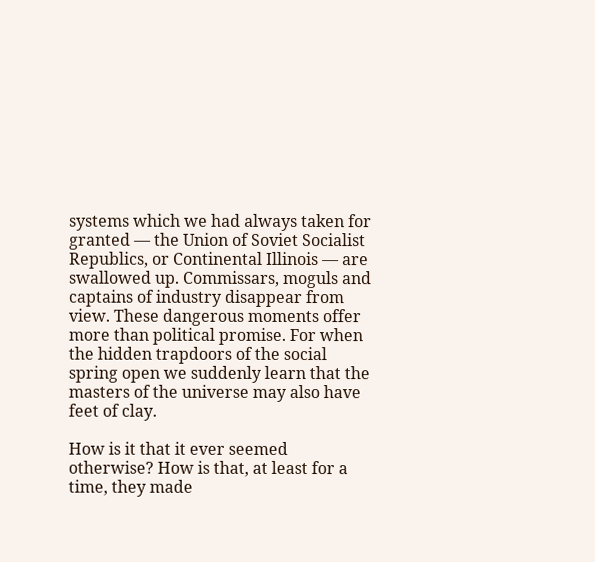systems which we had always taken for granted — the Union of Soviet Socialist Republics, or Continental Illinois — are swallowed up. Commissars, moguls and captains of industry disappear from view. These dangerous moments offer more than political promise. For when the hidden trapdoors of the social spring open we suddenly learn that the masters of the universe may also have feet of clay.

How is it that it ever seemed otherwise? How is that, at least for a time, they made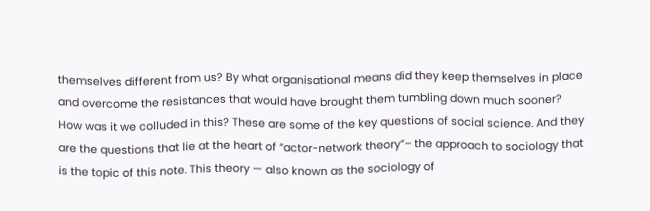themselves different from us? By what organisational means did they keep themselves in place and overcome the resistances that would have brought them tumbling down much sooner? How was it we colluded in this? These are some of the key questions of social science. And they are the questions that lie at the heart of “actor-network theory”– the approach to sociology that is the topic of this note. This theory — also known as the sociology of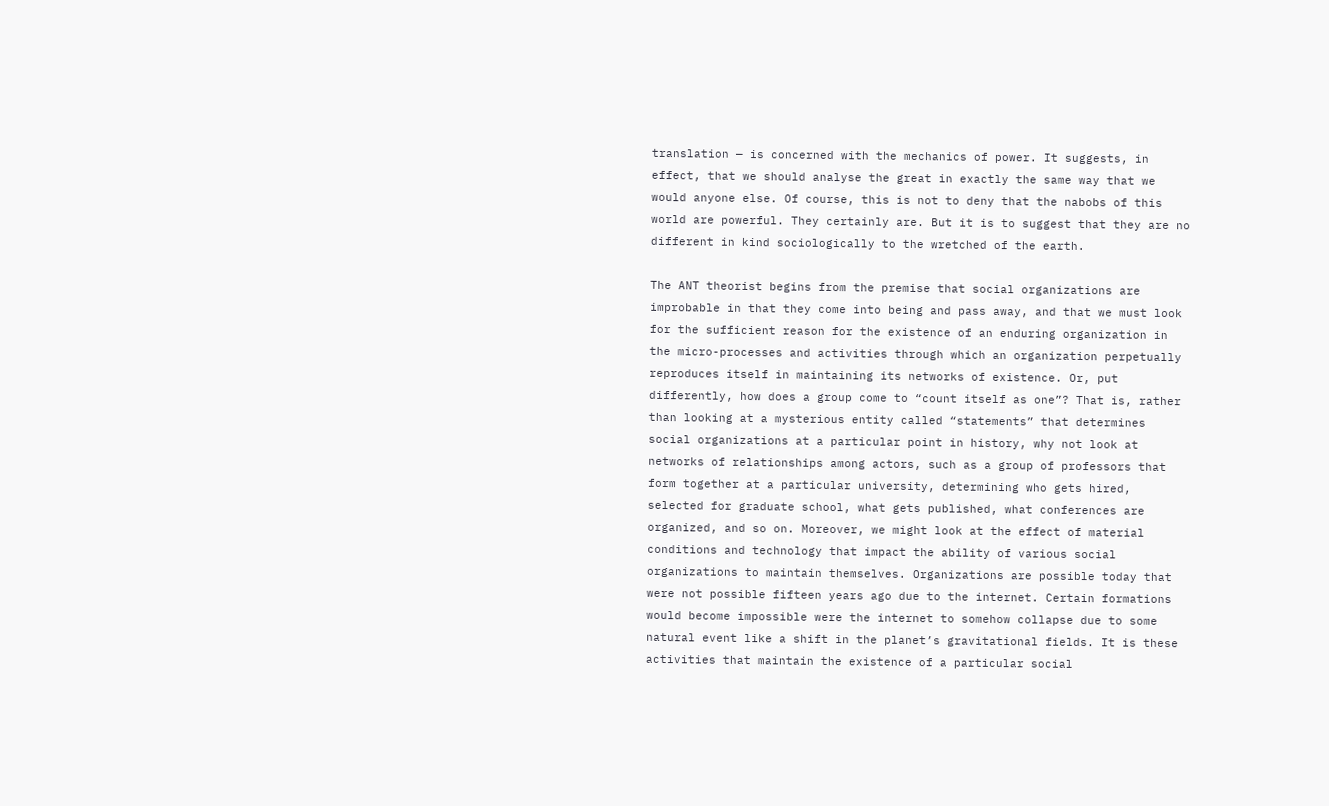translation — is concerned with the mechanics of power. It suggests, in effect, that we should analyse the great in exactly the same way that we would anyone else. Of course, this is not to deny that the nabobs of this world are powerful. They certainly are. But it is to suggest that they are no different in kind sociologically to the wretched of the earth.

The ANT theorist begins from the premise that social organizations are improbable in that they come into being and pass away, and that we must look for the sufficient reason for the existence of an enduring organization in the micro-processes and activities through which an organization perpetually reproduces itself in maintaining its networks of existence. Or, put differently, how does a group come to “count itself as one”? That is, rather than looking at a mysterious entity called “statements” that determines social organizations at a particular point in history, why not look at networks of relationships among actors, such as a group of professors that form together at a particular university, determining who gets hired, selected for graduate school, what gets published, what conferences are organized, and so on. Moreover, we might look at the effect of material conditions and technology that impact the ability of various social organizations to maintain themselves. Organizations are possible today that were not possible fifteen years ago due to the internet. Certain formations would become impossible were the internet to somehow collapse due to some natural event like a shift in the planet’s gravitational fields. It is these activities that maintain the existence of a particular social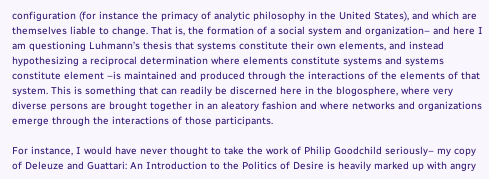configuration (for instance the primacy of analytic philosophy in the United States), and which are themselves liable to change. That is, the formation of a social system and organization– and here I am questioning Luhmann’s thesis that systems constitute their own elements, and instead hypothesizing a reciprocal determination where elements constitute systems and systems constitute element –is maintained and produced through the interactions of the elements of that system. This is something that can readily be discerned here in the blogosphere, where very diverse persons are brought together in an aleatory fashion and where networks and organizations emerge through the interactions of those participants.

For instance, I would have never thought to take the work of Philip Goodchild seriously– my copy of Deleuze and Guattari: An Introduction to the Politics of Desire is heavily marked up with angry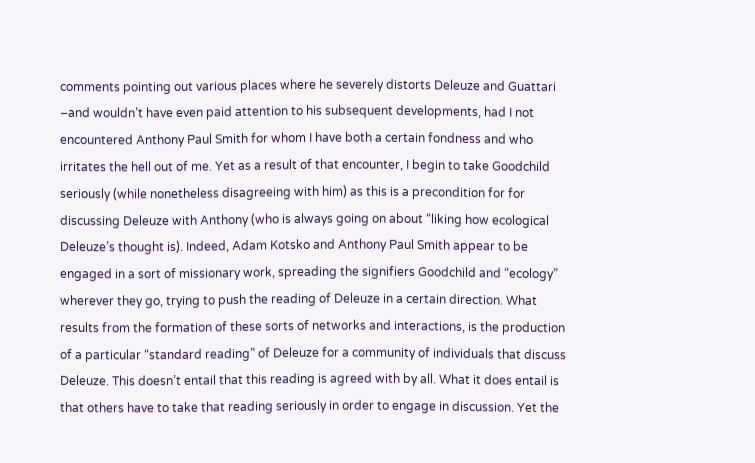comments pointing out various places where he severely distorts Deleuze and Guattari –and wouldn’t have even paid attention to his subsequent developments, had I not encountered Anthony Paul Smith for whom I have both a certain fondness and who irritates the hell out of me. Yet as a result of that encounter, I begin to take Goodchild seriously (while nonetheless disagreeing with him) as this is a precondition for for discussing Deleuze with Anthony (who is always going on about “liking how ecological Deleuze’s thought is). Indeed, Adam Kotsko and Anthony Paul Smith appear to be engaged in a sort of missionary work, spreading the signifiers Goodchild and “ecology” wherever they go, trying to push the reading of Deleuze in a certain direction. What results from the formation of these sorts of networks and interactions, is the production of a particular “standard reading” of Deleuze for a community of individuals that discuss Deleuze. This doesn’t entail that this reading is agreed with by all. What it does entail is that others have to take that reading seriously in order to engage in discussion. Yet the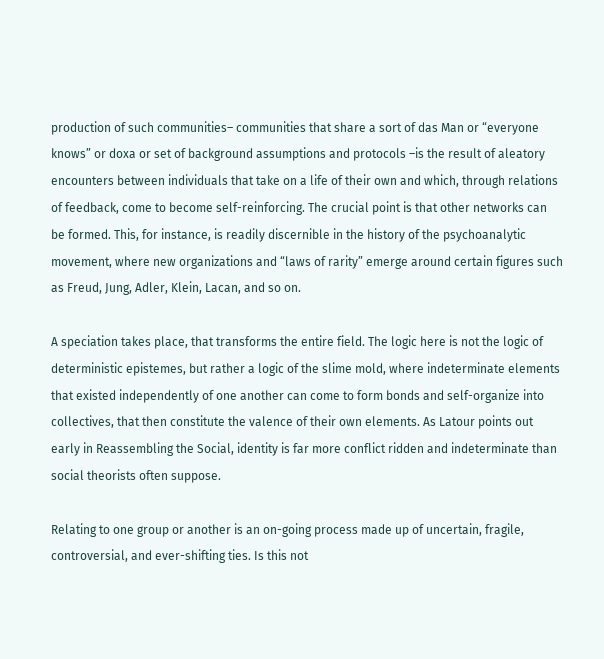production of such communities– communities that share a sort of das Man or “everyone knows” or doxa or set of background assumptions and protocols –is the result of aleatory encounters between individuals that take on a life of their own and which, through relations of feedback, come to become self-reinforcing. The crucial point is that other networks can be formed. This, for instance, is readily discernible in the history of the psychoanalytic movement, where new organizations and “laws of rarity” emerge around certain figures such as Freud, Jung, Adler, Klein, Lacan, and so on.

A speciation takes place, that transforms the entire field. The logic here is not the logic of deterministic epistemes, but rather a logic of the slime mold, where indeterminate elements that existed independently of one another can come to form bonds and self-organize into collectives, that then constitute the valence of their own elements. As Latour points out early in Reassembling the Social, identity is far more conflict ridden and indeterminate than social theorists often suppose.

Relating to one group or another is an on-going process made up of uncertain, fragile, controversial, and ever-shifting ties. Is this not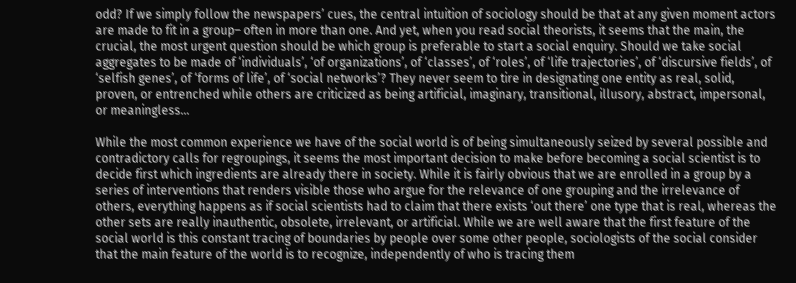odd? If we simply follow the newspapers’ cues, the central intuition of sociology should be that at any given moment actors are made to fit in a group– often in more than one. And yet, when you read social theorists, it seems that the main, the crucial, the most urgent question should be which group is preferable to start a social enquiry. Should we take social aggregates to be made of ‘individuals’, ‘of organizations’, of ‘classes’, of ‘roles’, of ‘life trajectories’, of ‘discursive fields’, of ‘selfish genes’, of ‘forms of life’, of ‘social networks’? They never seem to tire in designating one entity as real, solid, proven, or entrenched while others are criticized as being artificial, imaginary, transitional, illusory, abstract, impersonal, or meaningless…

While the most common experience we have of the social world is of being simultaneously seized by several possible and contradictory calls for regroupings, it seems the most important decision to make before becoming a social scientist is to decide first which ingredients are already there in society. While it is fairly obvious that we are enrolled in a group by a series of interventions that renders visible those who argue for the relevance of one grouping and the irrelevance of others, everything happens as if social scientists had to claim that there exists ‘out there’ one type that is real, whereas the other sets are really inauthentic, obsolete, irrelevant, or artificial. While we are well aware that the first feature of the social world is this constant tracing of boundaries by people over some other people, sociologists of the social consider that the main feature of the world is to recognize, independently of who is tracing them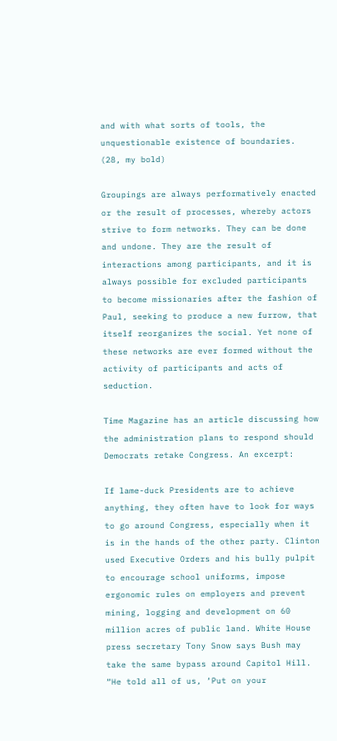and with what sorts of tools, the unquestionable existence of boundaries. (28, my bold)

Groupings are always performatively enacted or the result of processes, whereby actors strive to form networks. They can be done and undone. They are the result of interactions among participants, and it is always possible for excluded participants to become missionaries after the fashion of Paul, seeking to produce a new furrow, that itself reorganizes the social. Yet none of these networks are ever formed without the activity of participants and acts of seduction.

Time Magazine has an article discussing how the administration plans to respond should Democrats retake Congress. An excerpt:

If lame-duck Presidents are to achieve anything, they often have to look for ways to go around Congress, especially when it is in the hands of the other party. Clinton used Executive Orders and his bully pulpit to encourage school uniforms, impose ergonomic rules on employers and prevent mining, logging and development on 60 million acres of public land. White House press secretary Tony Snow says Bush may take the same bypass around Capitol Hill. “He told all of us, ‘Put on your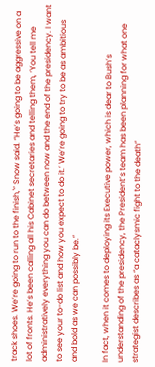track shoes. We’re going to run to the finish,'” Snow said. “He’s going to be aggressive on a lot of fronts. He’s been calling all his Cabinet secretaries and telling them, ‘You tell me administratively everything you can do between now and the end of the presidency. I want to see your to-do list and how you expect to do it.’ We’re going to try to be as ambitious and bold as we can possibly be.”

In fact, when it comes to deploying its Executive power, which is dear to Bush’s understanding of the presidency, the President’s team has been planning for what one strategist describes as “a cataclysmic fight to the death”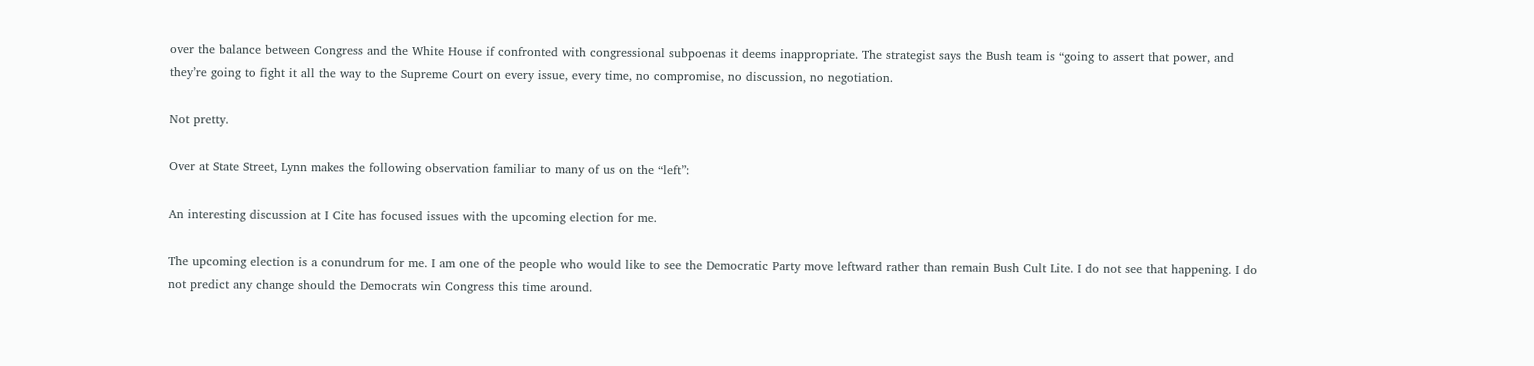over the balance between Congress and the White House if confronted with congressional subpoenas it deems inappropriate. The strategist says the Bush team is “going to assert that power, and they’re going to fight it all the way to the Supreme Court on every issue, every time, no compromise, no discussion, no negotiation.

Not pretty.

Over at State Street, Lynn makes the following observation familiar to many of us on the “left”:

An interesting discussion at I Cite has focused issues with the upcoming election for me.

The upcoming election is a conundrum for me. I am one of the people who would like to see the Democratic Party move leftward rather than remain Bush Cult Lite. I do not see that happening. I do not predict any change should the Democrats win Congress this time around.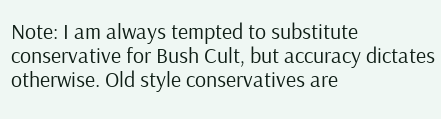Note: I am always tempted to substitute conservative for Bush Cult, but accuracy dictates otherwise. Old style conservatives are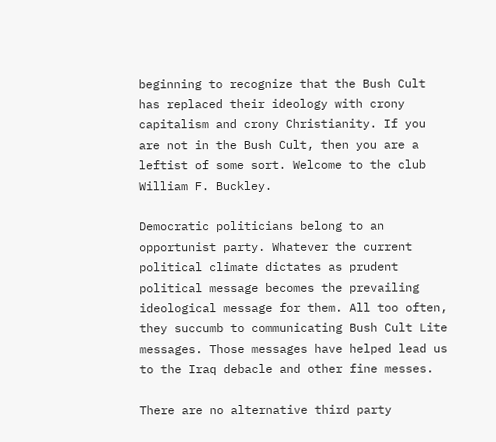beginning to recognize that the Bush Cult has replaced their ideology with crony capitalism and crony Christianity. If you are not in the Bush Cult, then you are a leftist of some sort. Welcome to the club William F. Buckley.

Democratic politicians belong to an opportunist party. Whatever the current political climate dictates as prudent political message becomes the prevailing ideological message for them. All too often, they succumb to communicating Bush Cult Lite messages. Those messages have helped lead us to the Iraq debacle and other fine messes.

There are no alternative third party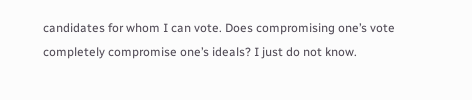candidates for whom I can vote. Does compromising one’s vote completely compromise one’s ideals? I just do not know.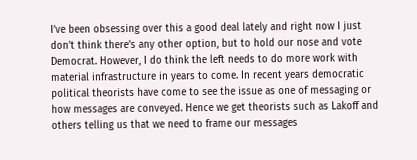I’ve been obsessing over this a good deal lately and right now I just don’t think there’s any other option, but to hold our nose and vote Democrat. However, I do think the left needs to do more work with material infrastructure in years to come. In recent years democratic political theorists have come to see the issue as one of messaging or how messages are conveyed. Hence we get theorists such as Lakoff and others telling us that we need to frame our messages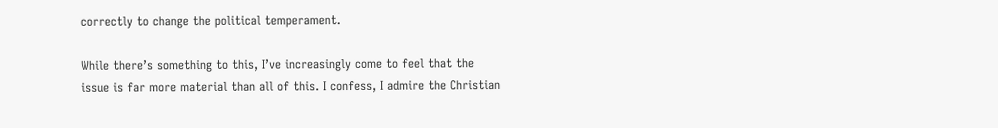correctly to change the political temperament.

While there’s something to this, I’ve increasingly come to feel that the issue is far more material than all of this. I confess, I admire the Christian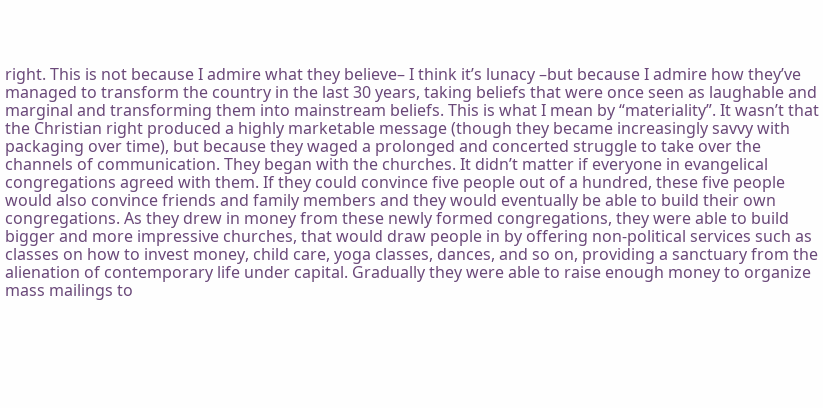right. This is not because I admire what they believe– I think it’s lunacy –but because I admire how they’ve managed to transform the country in the last 30 years, taking beliefs that were once seen as laughable and marginal and transforming them into mainstream beliefs. This is what I mean by “materiality”. It wasn’t that the Christian right produced a highly marketable message (though they became increasingly savvy with packaging over time), but because they waged a prolonged and concerted struggle to take over the channels of communication. They began with the churches. It didn’t matter if everyone in evangelical congregations agreed with them. If they could convince five people out of a hundred, these five people would also convince friends and family members and they would eventually be able to build their own congregations. As they drew in money from these newly formed congregations, they were able to build bigger and more impressive churches, that would draw people in by offering non-political services such as classes on how to invest money, child care, yoga classes, dances, and so on, providing a sanctuary from the alienation of contemporary life under capital. Gradually they were able to raise enough money to organize mass mailings to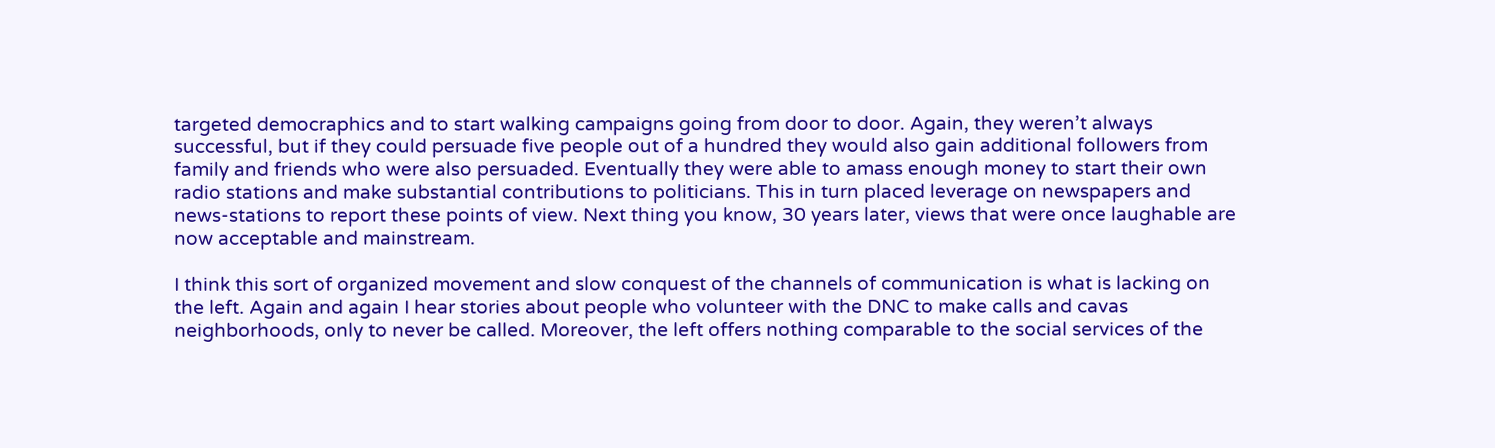targeted democraphics and to start walking campaigns going from door to door. Again, they weren’t always successful, but if they could persuade five people out of a hundred they would also gain additional followers from family and friends who were also persuaded. Eventually they were able to amass enough money to start their own radio stations and make substantial contributions to politicians. This in turn placed leverage on newspapers and news-stations to report these points of view. Next thing you know, 30 years later, views that were once laughable are now acceptable and mainstream.

I think this sort of organized movement and slow conquest of the channels of communication is what is lacking on the left. Again and again I hear stories about people who volunteer with the DNC to make calls and cavas neighborhoods, only to never be called. Moreover, the left offers nothing comparable to the social services of the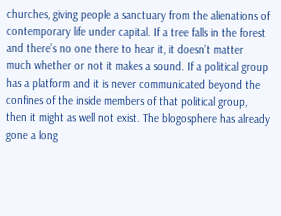churches, giving people a sanctuary from the alienations of contemporary life under capital. If a tree falls in the forest and there’s no one there to hear it, it doesn’t matter much whether or not it makes a sound. If a political group has a platform and it is never communicated beyond the confines of the inside members of that political group, then it might as well not exist. The blogosphere has already gone a long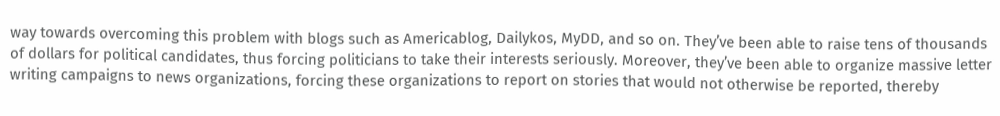way towards overcoming this problem with blogs such as Americablog, Dailykos, MyDD, and so on. They’ve been able to raise tens of thousands of dollars for political candidates, thus forcing politicians to take their interests seriously. Moreover, they’ve been able to organize massive letter writing campaigns to news organizations, forcing these organizations to report on stories that would not otherwise be reported, thereby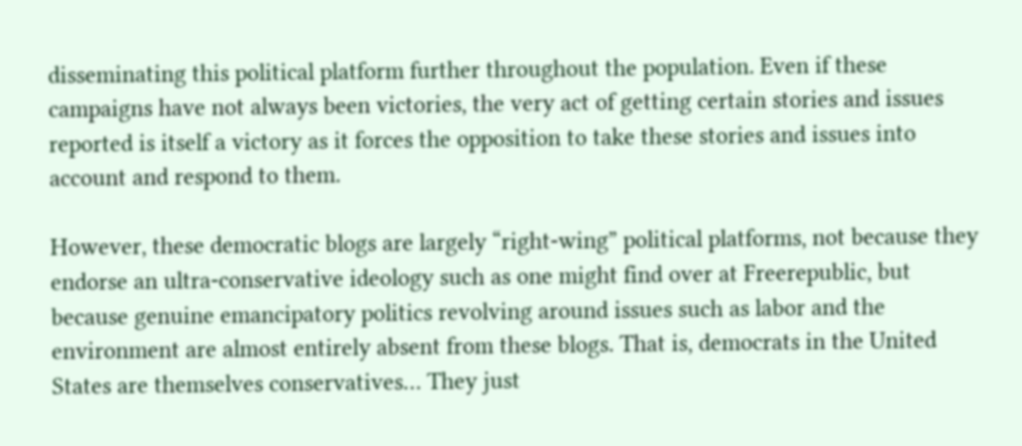disseminating this political platform further throughout the population. Even if these campaigns have not always been victories, the very act of getting certain stories and issues reported is itself a victory as it forces the opposition to take these stories and issues into account and respond to them.

However, these democratic blogs are largely “right-wing” political platforms, not because they endorse an ultra-conservative ideology such as one might find over at Freerepublic, but because genuine emancipatory politics revolving around issues such as labor and the environment are almost entirely absent from these blogs. That is, democrats in the United States are themselves conservatives… They just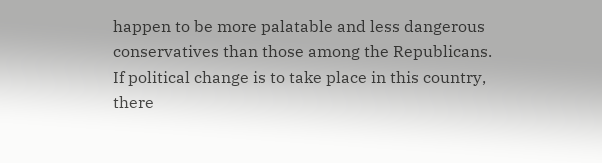happen to be more palatable and less dangerous conservatives than those among the Republicans. If political change is to take place in this country, there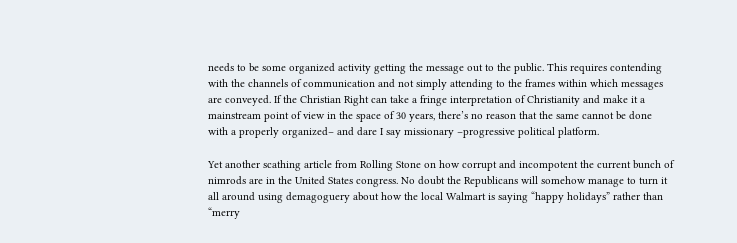needs to be some organized activity getting the message out to the public. This requires contending with the channels of communication and not simply attending to the frames within which messages are conveyed. If the Christian Right can take a fringe interpretation of Christianity and make it a mainstream point of view in the space of 30 years, there’s no reason that the same cannot be done with a properly organized– and dare I say missionary –progressive political platform.

Yet another scathing article from Rolling Stone on how corrupt and incompotent the current bunch of nimrods are in the United States congress. No doubt the Republicans will somehow manage to turn it all around using demagoguery about how the local Walmart is saying “happy holidays” rather than “merry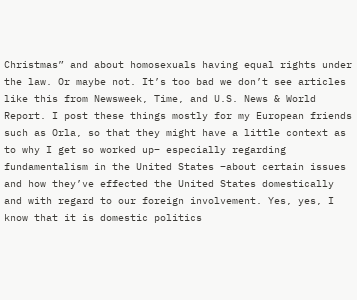Christmas” and about homosexuals having equal rights under the law. Or maybe not. It’s too bad we don’t see articles like this from Newsweek, Time, and U.S. News & World Report. I post these things mostly for my European friends such as Orla, so that they might have a little context as to why I get so worked up– especially regarding fundamentalism in the United States –about certain issues and how they’ve effected the United States domestically and with regard to our foreign involvement. Yes, yes, I know that it is domestic politics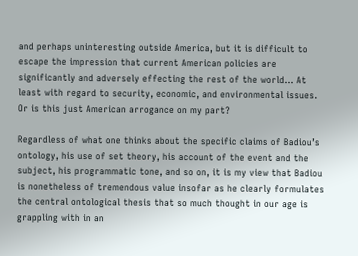and perhaps uninteresting outside America, but it is difficult to escape the impression that current American policies are significantly and adversely effecting the rest of the world… At least with regard to security, economic, and environmental issues. Or is this just American arrogance on my part?

Regardless of what one thinks about the specific claims of Badiou’s ontology, his use of set theory, his account of the event and the subject, his programmatic tone, and so on, it is my view that Badiou is nonetheless of tremendous value insofar as he clearly formulates the central ontological thesis that so much thought in our age is grappling with in an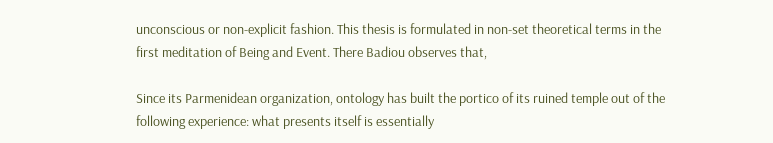unconscious or non-explicit fashion. This thesis is formulated in non-set theoretical terms in the first meditation of Being and Event. There Badiou observes that,

Since its Parmenidean organization, ontology has built the portico of its ruined temple out of the following experience: what presents itself is essentially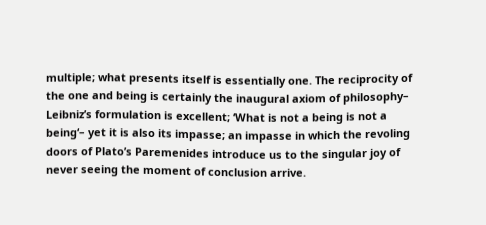multiple; what presents itself is essentially one. The reciprocity of the one and being is certainly the inaugural axiom of philosophy– Leibniz’s formulation is excellent; ‘What is not a being is not a being‘– yet it is also its impasse; an impasse in which the revoling doors of Plato’s Paremenides introduce us to the singular joy of never seeing the moment of conclusion arrive.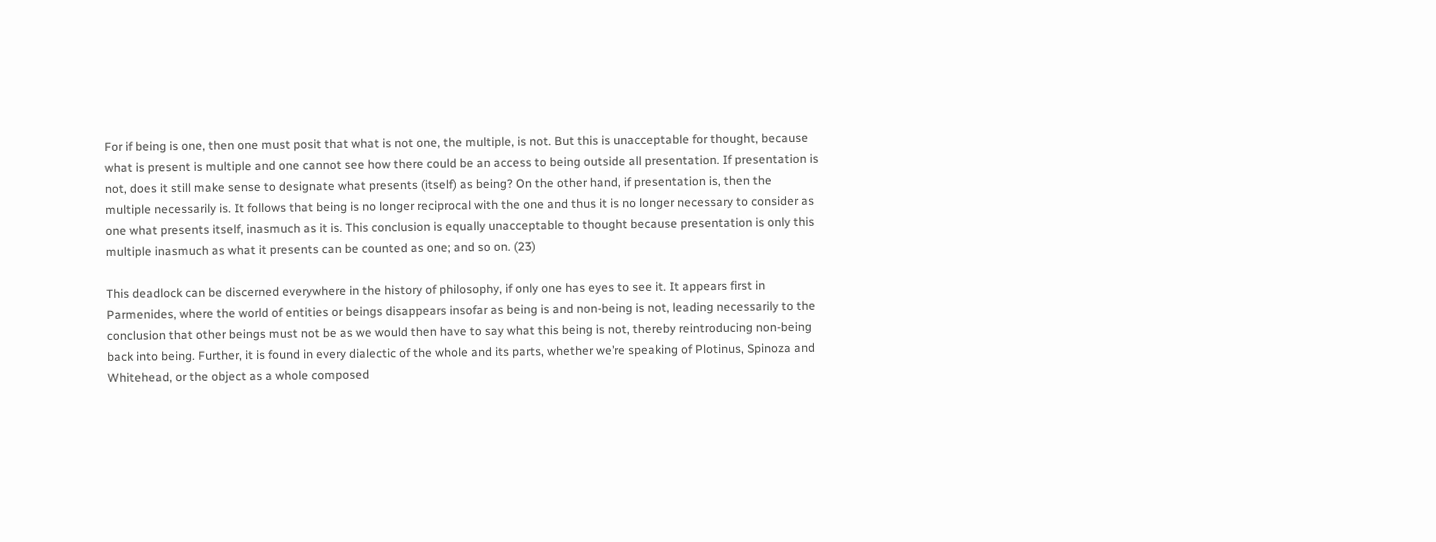For if being is one, then one must posit that what is not one, the multiple, is not. But this is unacceptable for thought, because what is present is multiple and one cannot see how there could be an access to being outside all presentation. If presentation is not, does it still make sense to designate what presents (itself) as being? On the other hand, if presentation is, then the multiple necessarily is. It follows that being is no longer reciprocal with the one and thus it is no longer necessary to consider as one what presents itself, inasmuch as it is. This conclusion is equally unacceptable to thought because presentation is only this multiple inasmuch as what it presents can be counted as one; and so on. (23)

This deadlock can be discerned everywhere in the history of philosophy, if only one has eyes to see it. It appears first in Parmenides, where the world of entities or beings disappears insofar as being is and non-being is not, leading necessarily to the conclusion that other beings must not be as we would then have to say what this being is not, thereby reintroducing non-being back into being. Further, it is found in every dialectic of the whole and its parts, whether we’re speaking of Plotinus, Spinoza and Whitehead, or the object as a whole composed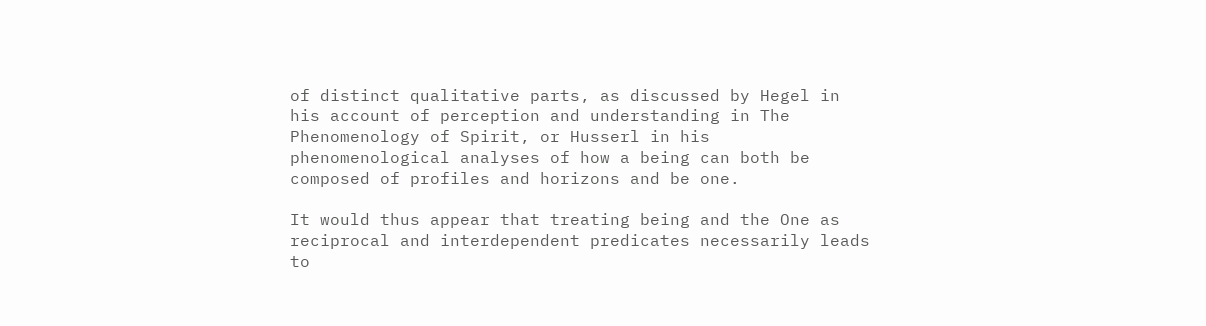of distinct qualitative parts, as discussed by Hegel in his account of perception and understanding in The Phenomenology of Spirit, or Husserl in his phenomenological analyses of how a being can both be composed of profiles and horizons and be one.

It would thus appear that treating being and the One as reciprocal and interdependent predicates necessarily leads to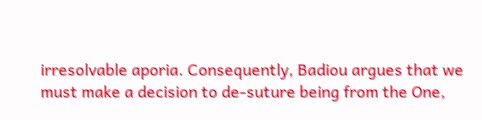irresolvable aporia. Consequently, Badiou argues that we must make a decision to de-suture being from the One,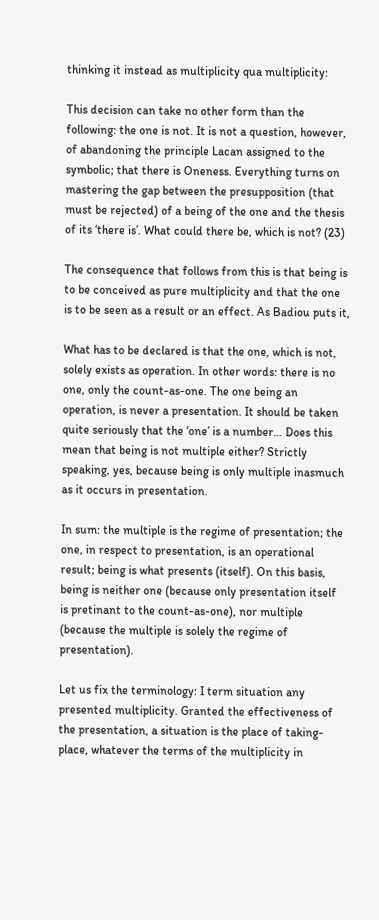thinking it instead as multiplicity qua multiplicity:

This decision can take no other form than the following: the one is not. It is not a question, however, of abandoning the principle Lacan assigned to the symbolic; that there is Oneness. Everything turns on mastering the gap between the presupposition (that must be rejected) of a being of the one and the thesis of its ‘there is’. What could there be, which is not? (23)

The consequence that follows from this is that being is to be conceived as pure multiplicity and that the one is to be seen as a result or an effect. As Badiou puts it,

What has to be declared is that the one, which is not, solely exists as operation. In other words: there is no one, only the count-as-one. The one being an operation, is never a presentation. It should be taken quite seriously that the ‘one’ is a number… Does this mean that being is not multiple either? Strictly speaking, yes, because being is only multiple inasmuch as it occurs in presentation.

In sum: the multiple is the regime of presentation; the one, in respect to presentation, is an operational result; being is what presents (itself). On this basis, being is neither one (because only presentation itself is pretinant to the count-as-one), nor multiple (because the multiple is solely the regime of presentation).

Let us fix the terminology: I term situation any presented multiplicity. Granted the effectiveness of the presentation, a situation is the place of taking-place, whatever the terms of the multiplicity in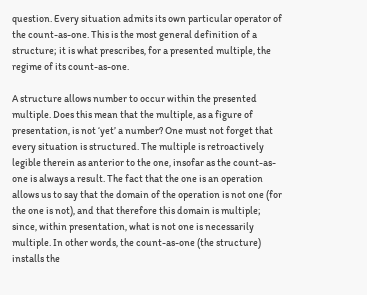question. Every situation admits its own particular operator of the count-as-one. This is the most general definition of a structure; it is what prescribes, for a presented multiple, the regime of its count-as-one.

A structure allows number to occur within the presented multiple. Does this mean that the multiple, as a figure of presentation, is not ‘yet’ a number? One must not forget that every situation is structured. The multiple is retroactively legible therein as anterior to the one, insofar as the count-as-one is always a result. The fact that the one is an operation allows us to say that the domain of the operation is not one (for the one is not), and that therefore this domain is multiple; since, within presentation, what is not one is necessarily multiple. In other words, the count-as-one (the structure) installs the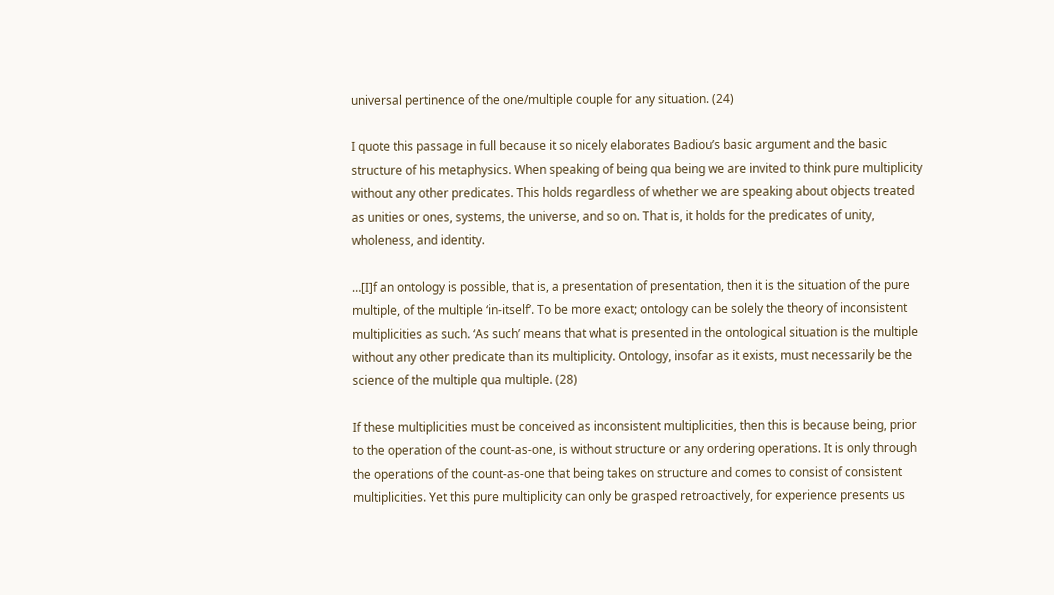universal pertinence of the one/multiple couple for any situation. (24)

I quote this passage in full because it so nicely elaborates Badiou’s basic argument and the basic structure of his metaphysics. When speaking of being qua being we are invited to think pure multiplicity without any other predicates. This holds regardless of whether we are speaking about objects treated as unities or ones, systems, the universe, and so on. That is, it holds for the predicates of unity, wholeness, and identity.

…[I]f an ontology is possible, that is, a presentation of presentation, then it is the situation of the pure multiple, of the multiple ‘in-itself’. To be more exact; ontology can be solely the theory of inconsistent multiplicities as such. ‘As such’ means that what is presented in the ontological situation is the multiple without any other predicate than its multiplicity. Ontology, insofar as it exists, must necessarily be the science of the multiple qua multiple. (28)

If these multiplicities must be conceived as inconsistent multiplicities, then this is because being, prior to the operation of the count-as-one, is without structure or any ordering operations. It is only through the operations of the count-as-one that being takes on structure and comes to consist of consistent multiplicities. Yet this pure multiplicity can only be grasped retroactively, for experience presents us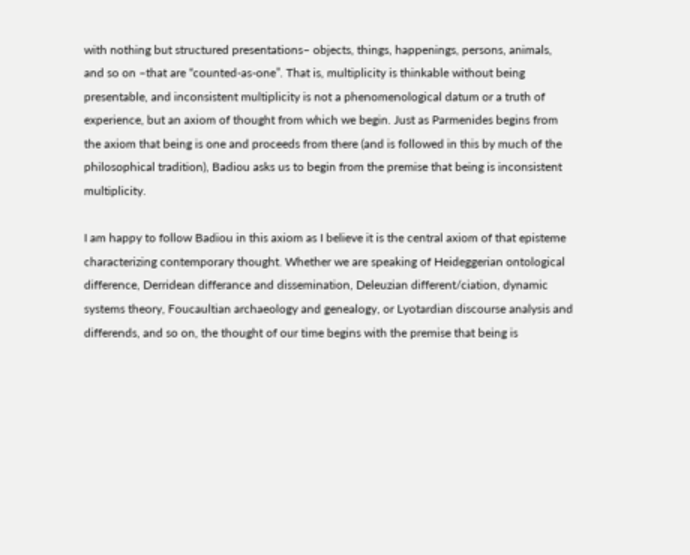with nothing but structured presentations– objects, things, happenings, persons, animals, and so on –that are “counted-as-one”. That is, multiplicity is thinkable without being presentable, and inconsistent multiplicity is not a phenomenological datum or a truth of experience, but an axiom of thought from which we begin. Just as Parmenides begins from the axiom that being is one and proceeds from there (and is followed in this by much of the philosophical tradition), Badiou asks us to begin from the premise that being is inconsistent multiplicity.

I am happy to follow Badiou in this axiom as I believe it is the central axiom of that episteme characterizing contemporary thought. Whether we are speaking of Heideggerian ontological difference, Derridean differance and dissemination, Deleuzian different/ciation, dynamic systems theory, Foucaultian archaeology and genealogy, or Lyotardian discourse analysis and differends, and so on, the thought of our time begins with the premise that being is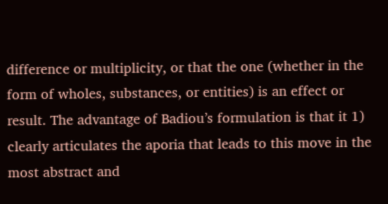difference or multiplicity, or that the one (whether in the form of wholes, substances, or entities) is an effect or result. The advantage of Badiou’s formulation is that it 1) clearly articulates the aporia that leads to this move in the most abstract and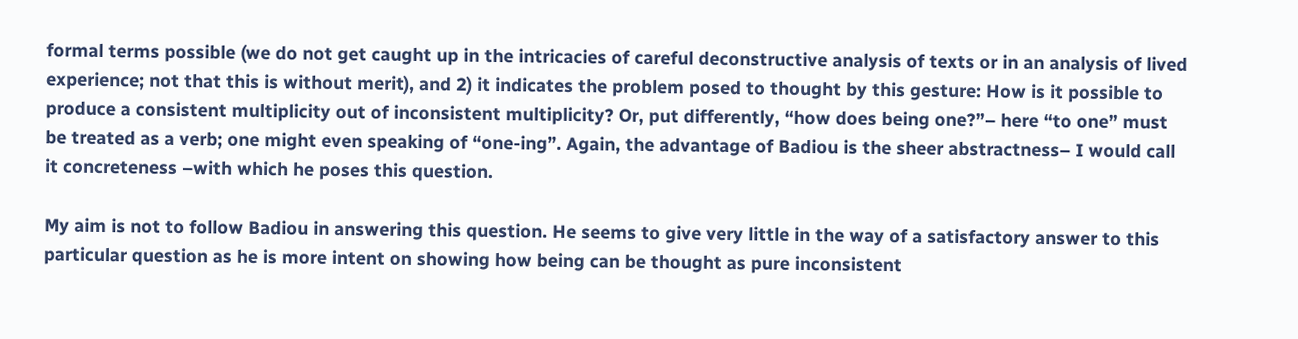formal terms possible (we do not get caught up in the intricacies of careful deconstructive analysis of texts or in an analysis of lived experience; not that this is without merit), and 2) it indicates the problem posed to thought by this gesture: How is it possible to produce a consistent multiplicity out of inconsistent multiplicity? Or, put differently, “how does being one?”– here “to one” must be treated as a verb; one might even speaking of “one-ing”. Again, the advantage of Badiou is the sheer abstractness– I would call it concreteness –with which he poses this question.

My aim is not to follow Badiou in answering this question. He seems to give very little in the way of a satisfactory answer to this particular question as he is more intent on showing how being can be thought as pure inconsistent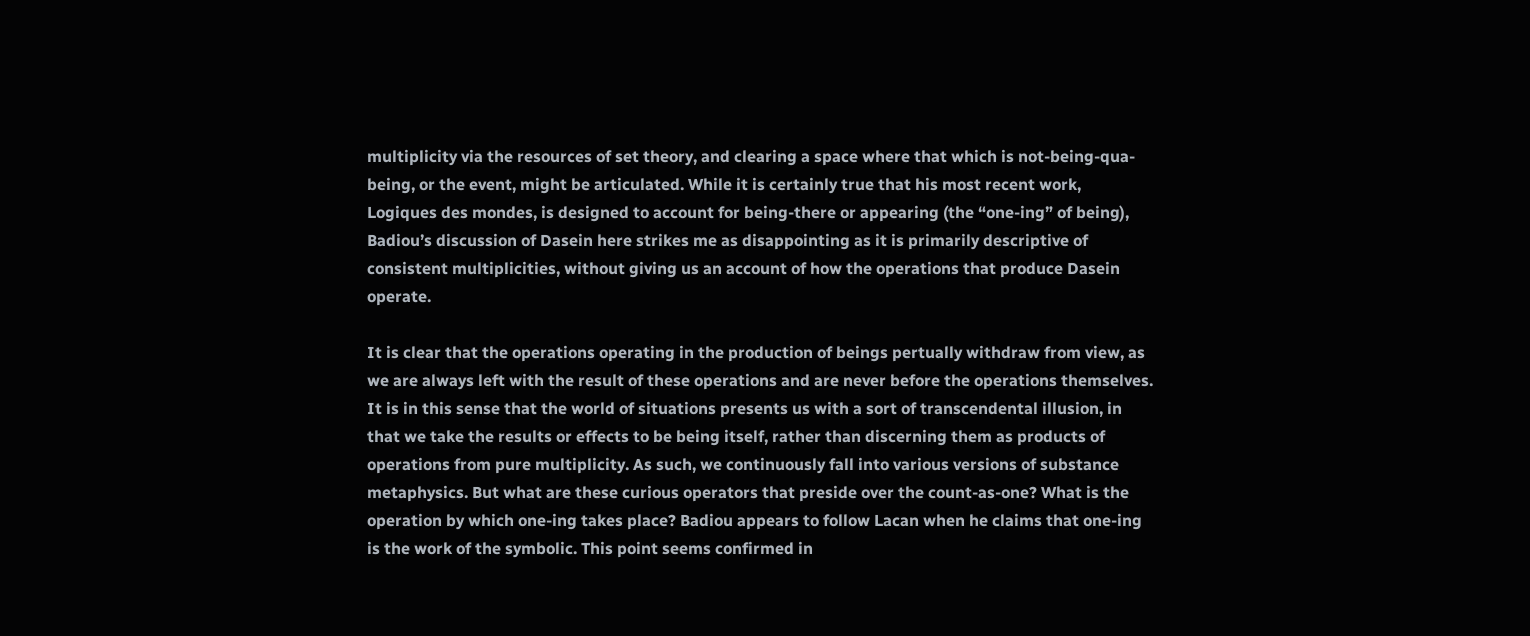multiplicity via the resources of set theory, and clearing a space where that which is not-being-qua-being, or the event, might be articulated. While it is certainly true that his most recent work, Logiques des mondes, is designed to account for being-there or appearing (the “one-ing” of being), Badiou’s discussion of Dasein here strikes me as disappointing as it is primarily descriptive of consistent multiplicities, without giving us an account of how the operations that produce Dasein operate.

It is clear that the operations operating in the production of beings pertually withdraw from view, as we are always left with the result of these operations and are never before the operations themselves. It is in this sense that the world of situations presents us with a sort of transcendental illusion, in that we take the results or effects to be being itself, rather than discerning them as products of operations from pure multiplicity. As such, we continuously fall into various versions of substance metaphysics. But what are these curious operators that preside over the count-as-one? What is the operation by which one-ing takes place? Badiou appears to follow Lacan when he claims that one-ing is the work of the symbolic. This point seems confirmed in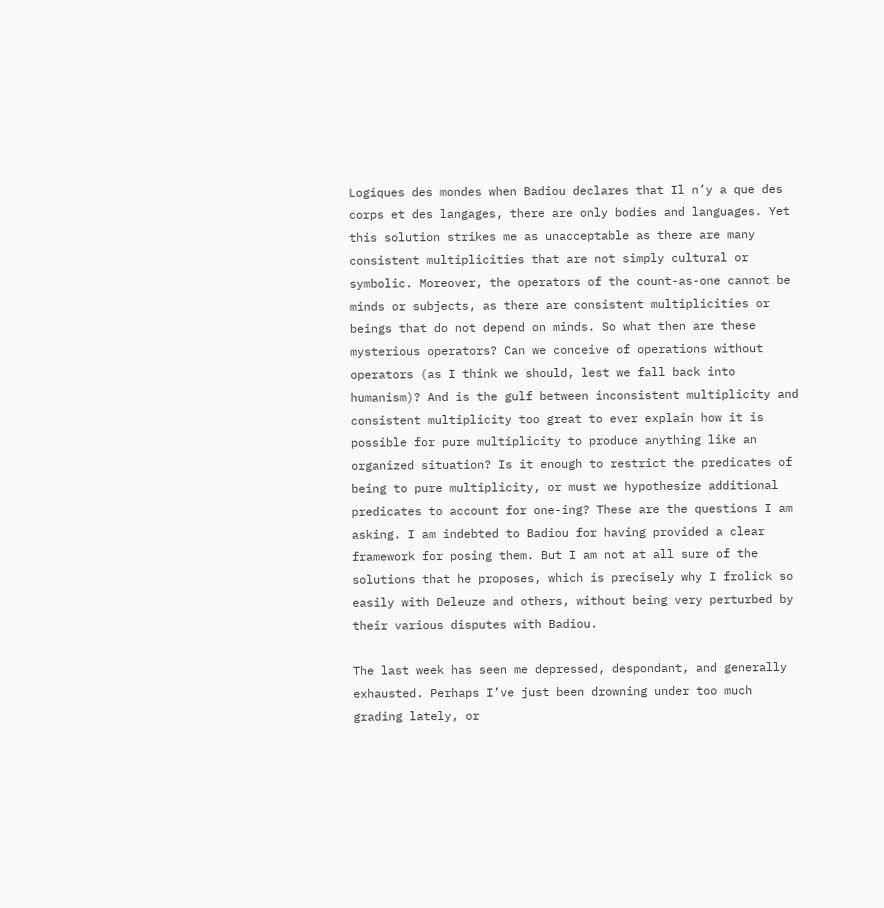Logiques des mondes when Badiou declares that Il n’y a que des corps et des langages, there are only bodies and languages. Yet this solution strikes me as unacceptable as there are many consistent multiplicities that are not simply cultural or symbolic. Moreover, the operators of the count-as-one cannot be minds or subjects, as there are consistent multiplicities or beings that do not depend on minds. So what then are these mysterious operators? Can we conceive of operations without operators (as I think we should, lest we fall back into humanism)? And is the gulf between inconsistent multiplicity and consistent multiplicity too great to ever explain how it is possible for pure multiplicity to produce anything like an organized situation? Is it enough to restrict the predicates of being to pure multiplicity, or must we hypothesize additional predicates to account for one-ing? These are the questions I am asking. I am indebted to Badiou for having provided a clear framework for posing them. But I am not at all sure of the solutions that he proposes, which is precisely why I frolick so easily with Deleuze and others, without being very perturbed by their various disputes with Badiou.

The last week has seen me depressed, despondant, and generally exhausted. Perhaps I’ve just been drowning under too much grading lately, or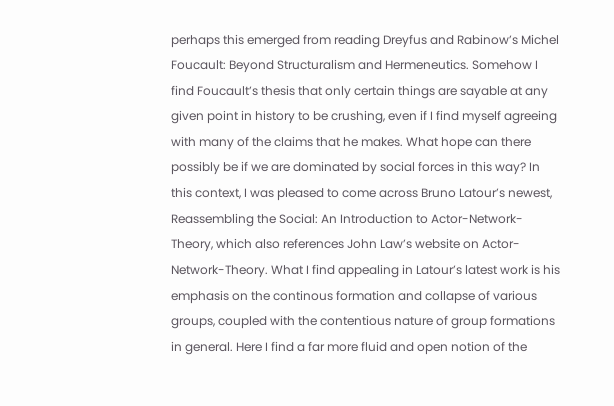perhaps this emerged from reading Dreyfus and Rabinow’s Michel Foucault: Beyond Structuralism and Hermeneutics. Somehow I find Foucault’s thesis that only certain things are sayable at any given point in history to be crushing, even if I find myself agreeing with many of the claims that he makes. What hope can there possibly be if we are dominated by social forces in this way? In this context, I was pleased to come across Bruno Latour’s newest, Reassembling the Social: An Introduction to Actor-Network-Theory, which also references John Law’s website on Actor-Network-Theory. What I find appealing in Latour’s latest work is his emphasis on the continous formation and collapse of various groups, coupled with the contentious nature of group formations in general. Here I find a far more fluid and open notion of the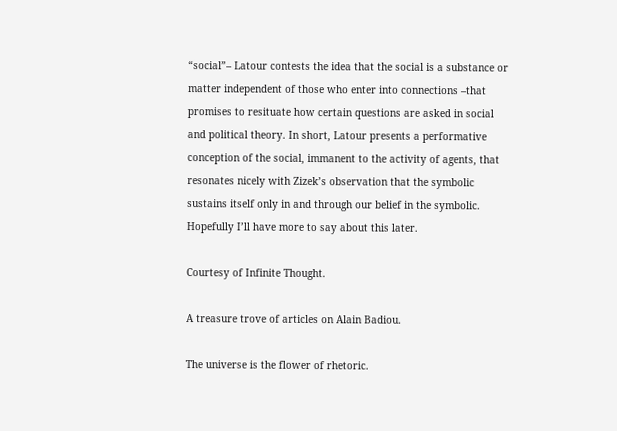“social”– Latour contests the idea that the social is a substance or matter independent of those who enter into connections –that promises to resituate how certain questions are asked in social and political theory. In short, Latour presents a performative conception of the social, immanent to the activity of agents, that resonates nicely with Zizek’s observation that the symbolic sustains itself only in and through our belief in the symbolic. Hopefully I’ll have more to say about this later.

Courtesy of Infinite Thought.

A treasure trove of articles on Alain Badiou.

The universe is the flower of rhetoric.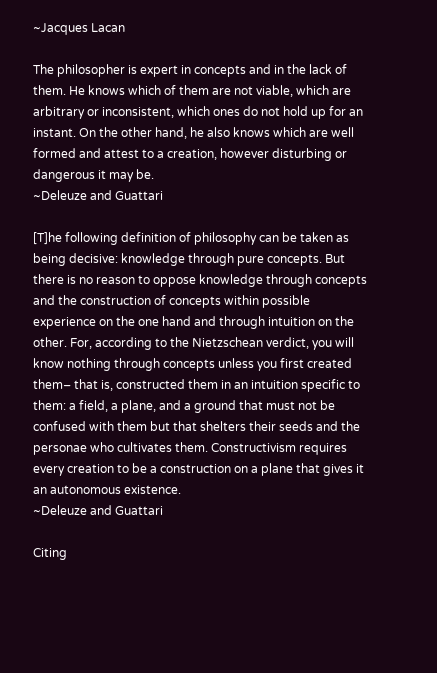~Jacques Lacan

The philosopher is expert in concepts and in the lack of them. He knows which of them are not viable, which are arbitrary or inconsistent, which ones do not hold up for an instant. On the other hand, he also knows which are well formed and attest to a creation, however disturbing or dangerous it may be.
~Deleuze and Guattari

[T]he following definition of philosophy can be taken as being decisive: knowledge through pure concepts. But there is no reason to oppose knowledge through concepts and the construction of concepts within possible experience on the one hand and through intuition on the other. For, according to the Nietzschean verdict, you will know nothing through concepts unless you first created them– that is, constructed them in an intuition specific to them: a field, a plane, and a ground that must not be confused with them but that shelters their seeds and the personae who cultivates them. Constructivism requires every creation to be a construction on a plane that gives it an autonomous existence.
~Deleuze and Guattari

Citing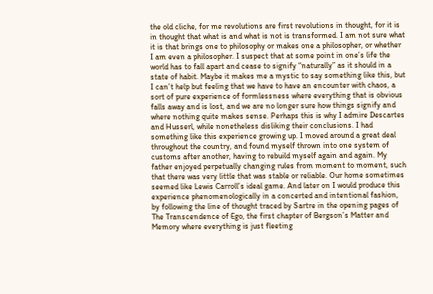the old cliche, for me revolutions are first revolutions in thought, for it is in thought that what is and what is not is transformed. I am not sure what it is that brings one to philosophy or makes one a philosopher, or whether I am even a philosopher. I suspect that at some point in one’s life the world has to fall apart and cease to signify “naturally” as it should in a state of habit. Maybe it makes me a mystic to say something like this, but I can’t help but feeling that we have to have an encounter with chaos, a sort of pure experience of formlessness where everything that is obvious falls away and is lost, and we are no longer sure how things signify and where nothing quite makes sense. Perhaps this is why I admire Descartes and Husserl, while nonetheless disliking their conclusions. I had something like this experience growing up. I moved around a great deal throughout the country, and found myself thrown into one system of customs after another, having to rebuild myself again and again. My father enjoyed perpetually changing rules from moment to moment, such that there was very little that was stable or reliable. Our home sometimes seemed like Lewis Carroll’s ideal game. And later on I would produce this experience phenomenologically in a concerted and intentional fashion, by following the line of thought traced by Sartre in the opening pages of The Transcendence of Ego, the first chapter of Bergson’s Matter and Memory where everything is just fleeting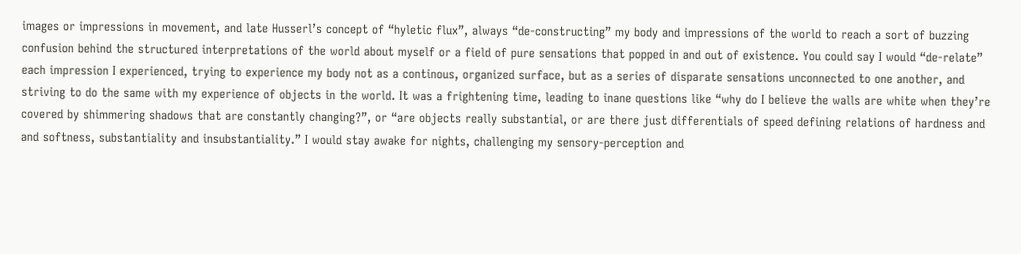images or impressions in movement, and late Husserl’s concept of “hyletic flux”, always “de-constructing” my body and impressions of the world to reach a sort of buzzing confusion behind the structured interpretations of the world about myself or a field of pure sensations that popped in and out of existence. You could say I would “de-relate” each impression I experienced, trying to experience my body not as a continous, organized surface, but as a series of disparate sensations unconnected to one another, and striving to do the same with my experience of objects in the world. It was a frightening time, leading to inane questions like “why do I believe the walls are white when they’re covered by shimmering shadows that are constantly changing?”, or “are objects really substantial, or are there just differentials of speed defining relations of hardness and and softness, substantiality and insubstantiality.” I would stay awake for nights, challenging my sensory-perception and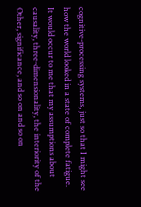cognitive-processing systems, just so that I might see how the world looked in a state of complete fatigue. It would occur to me that my assumptions about causality, three-dimensionality, the interiority of the Other, significance, and so on and so on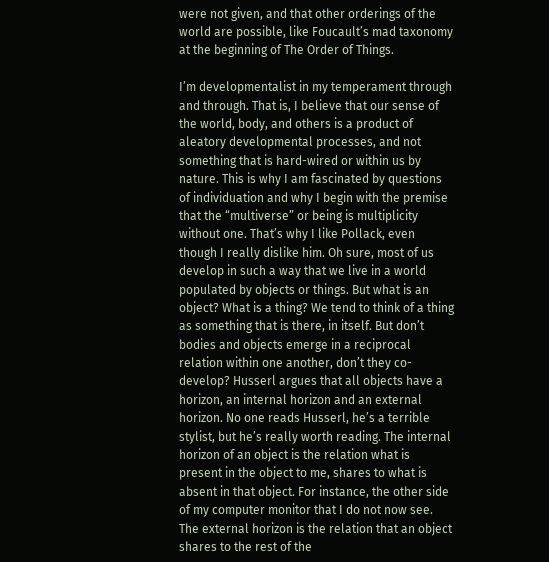were not given, and that other orderings of the world are possible, like Foucault’s mad taxonomy at the beginning of The Order of Things.

I’m developmentalist in my temperament through and through. That is, I believe that our sense of the world, body, and others is a product of aleatory developmental processes, and not something that is hard-wired or within us by nature. This is why I am fascinated by questions of individuation and why I begin with the premise that the “multiverse” or being is multiplicity without one. That’s why I like Pollack, even though I really dislike him. Oh sure, most of us develop in such a way that we live in a world populated by objects or things. But what is an object? What is a thing? We tend to think of a thing as something that is there, in itself. But don’t bodies and objects emerge in a reciprocal relation within one another, don’t they co-develop? Husserl argues that all objects have a horizon, an internal horizon and an external horizon. No one reads Husserl, he’s a terrible stylist, but he’s really worth reading. The internal horizon of an object is the relation what is present in the object to me, shares to what is absent in that object. For instance, the other side of my computer monitor that I do not now see. The external horizon is the relation that an object shares to the rest of the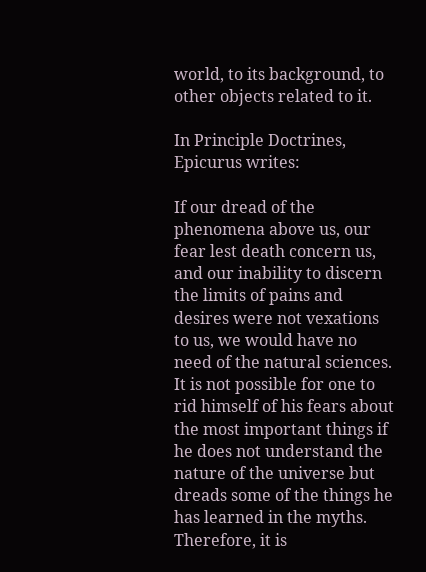world, to its background, to other objects related to it.

In Principle Doctrines, Epicurus writes:

If our dread of the phenomena above us, our fear lest death concern us, and our inability to discern the limits of pains and desires were not vexations to us, we would have no need of the natural sciences. It is not possible for one to rid himself of his fears about the most important things if he does not understand the nature of the universe but dreads some of the things he has learned in the myths. Therefore, it is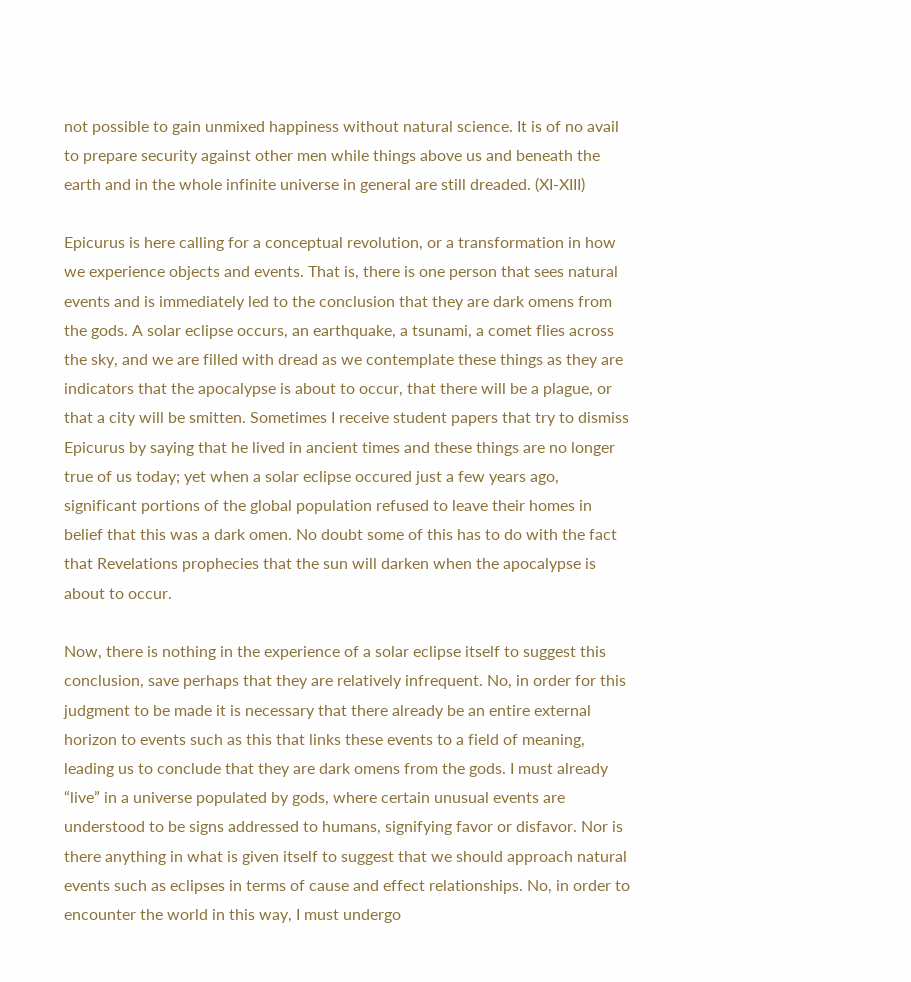not possible to gain unmixed happiness without natural science. It is of no avail to prepare security against other men while things above us and beneath the earth and in the whole infinite universe in general are still dreaded. (XI-XIII)

Epicurus is here calling for a conceptual revolution, or a transformation in how we experience objects and events. That is, there is one person that sees natural events and is immediately led to the conclusion that they are dark omens from the gods. A solar eclipse occurs, an earthquake, a tsunami, a comet flies across the sky, and we are filled with dread as we contemplate these things as they are indicators that the apocalypse is about to occur, that there will be a plague, or that a city will be smitten. Sometimes I receive student papers that try to dismiss Epicurus by saying that he lived in ancient times and these things are no longer true of us today; yet when a solar eclipse occured just a few years ago, significant portions of the global population refused to leave their homes in belief that this was a dark omen. No doubt some of this has to do with the fact that Revelations prophecies that the sun will darken when the apocalypse is about to occur.

Now, there is nothing in the experience of a solar eclipse itself to suggest this conclusion, save perhaps that they are relatively infrequent. No, in order for this judgment to be made it is necessary that there already be an entire external horizon to events such as this that links these events to a field of meaning, leading us to conclude that they are dark omens from the gods. I must already “live” in a universe populated by gods, where certain unusual events are understood to be signs addressed to humans, signifying favor or disfavor. Nor is there anything in what is given itself to suggest that we should approach natural events such as eclipses in terms of cause and effect relationships. No, in order to encounter the world in this way, I must undergo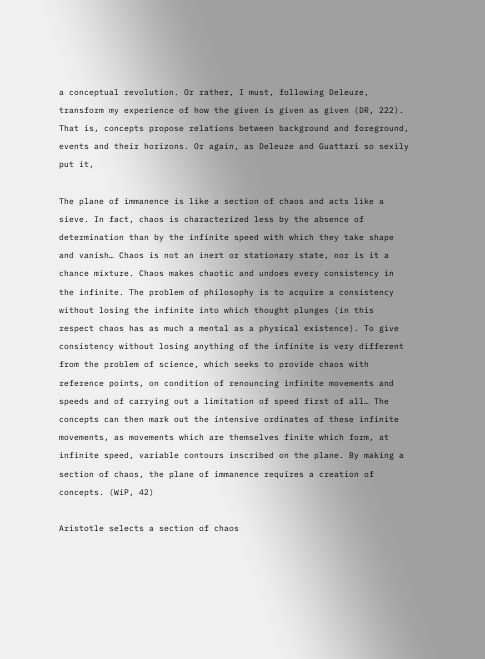a conceptual revolution. Or rather, I must, following Deleuze, transform my experience of how the given is given as given (DR, 222). That is, concepts propose relations between background and foreground, events and their horizons. Or again, as Deleuze and Guattari so sexily put it,

The plane of immanence is like a section of chaos and acts like a sieve. In fact, chaos is characterized less by the absence of determination than by the infinite speed with which they take shape and vanish… Chaos is not an inert or stationary state, nor is it a chance mixture. Chaos makes chaotic and undoes every consistency in the infinite. The problem of philosophy is to acquire a consistency without losing the infinite into which thought plunges (in this respect chaos has as much a mental as a physical existence). To give consistency without losing anything of the infinite is very different from the problem of science, which seeks to provide chaos with reference points, on condition of renouncing infinite movements and speeds and of carrying out a limitation of speed first of all… The concepts can then mark out the intensive ordinates of these infinite movements, as movements which are themselves finite which form, at infinite speed, variable contours inscribed on the plane. By making a section of chaos, the plane of immanence requires a creation of concepts. (WiP, 42)

Aristotle selects a section of chaos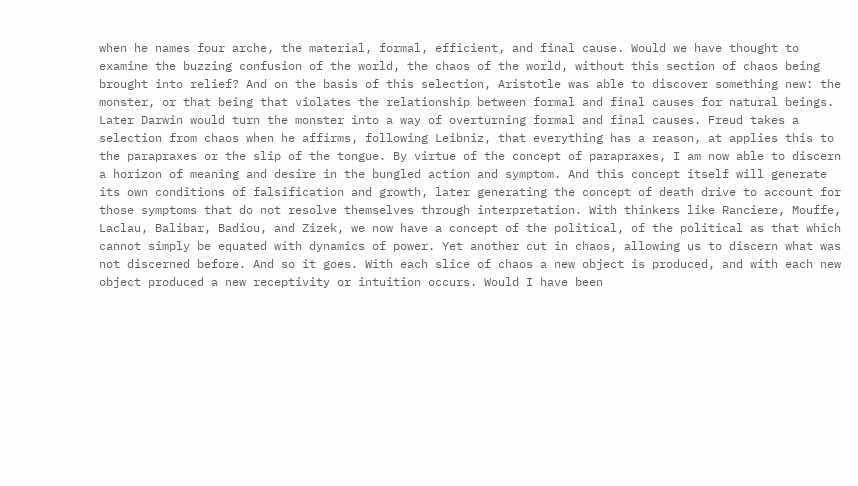when he names four arche, the material, formal, efficient, and final cause. Would we have thought to examine the buzzing confusion of the world, the chaos of the world, without this section of chaos being brought into relief? And on the basis of this selection, Aristotle was able to discover something new: the monster, or that being that violates the relationship between formal and final causes for natural beings. Later Darwin would turn the monster into a way of overturning formal and final causes. Freud takes a selection from chaos when he affirms, following Leibniz, that everything has a reason, at applies this to the parapraxes or the slip of the tongue. By virtue of the concept of parapraxes, I am now able to discern a horizon of meaning and desire in the bungled action and symptom. And this concept itself will generate its own conditions of falsification and growth, later generating the concept of death drive to account for those symptoms that do not resolve themselves through interpretation. With thinkers like Ranciere, Mouffe, Laclau, Balibar, Badiou, and Zizek, we now have a concept of the political, of the political as that which cannot simply be equated with dynamics of power. Yet another cut in chaos, allowing us to discern what was not discerned before. And so it goes. With each slice of chaos a new object is produced, and with each new object produced a new receptivity or intuition occurs. Would I have been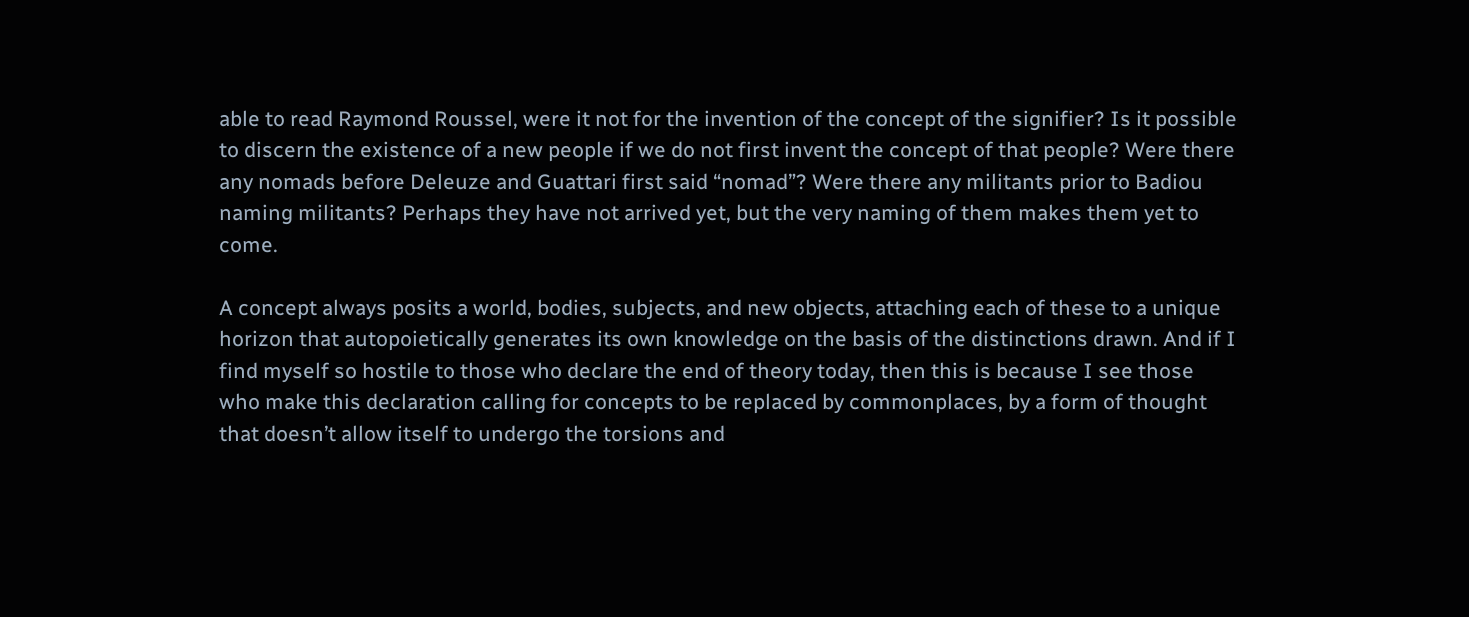able to read Raymond Roussel, were it not for the invention of the concept of the signifier? Is it possible to discern the existence of a new people if we do not first invent the concept of that people? Were there any nomads before Deleuze and Guattari first said “nomad”? Were there any militants prior to Badiou naming militants? Perhaps they have not arrived yet, but the very naming of them makes them yet to come.

A concept always posits a world, bodies, subjects, and new objects, attaching each of these to a unique horizon that autopoietically generates its own knowledge on the basis of the distinctions drawn. And if I find myself so hostile to those who declare the end of theory today, then this is because I see those who make this declaration calling for concepts to be replaced by commonplaces, by a form of thought that doesn’t allow itself to undergo the torsions and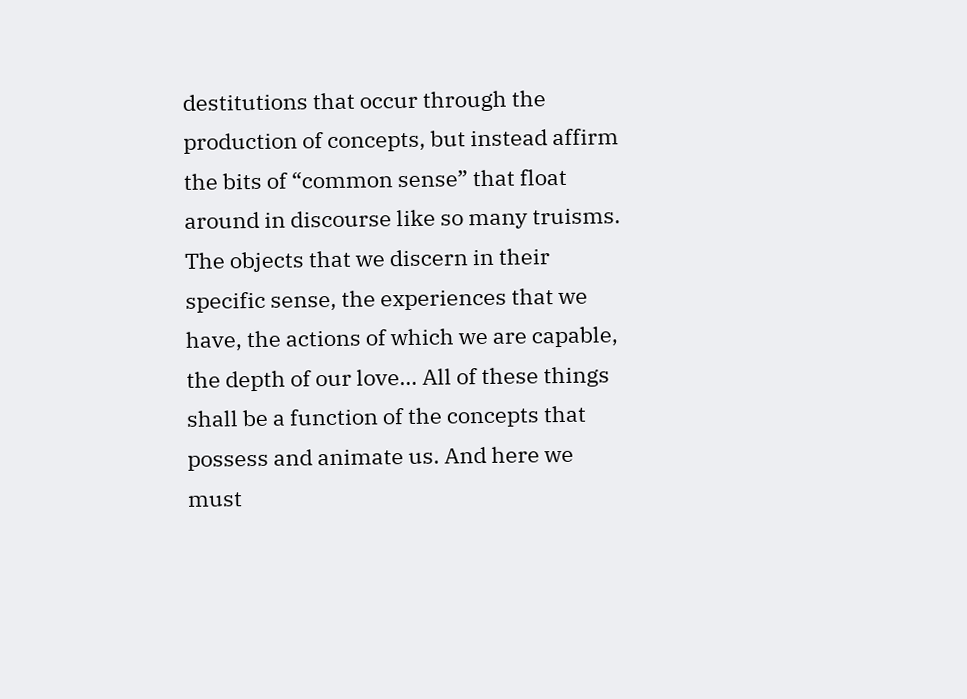destitutions that occur through the production of concepts, but instead affirm the bits of “common sense” that float around in discourse like so many truisms. The objects that we discern in their specific sense, the experiences that we have, the actions of which we are capable, the depth of our love… All of these things shall be a function of the concepts that possess and animate us. And here we must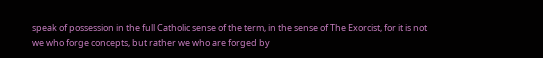speak of possession in the full Catholic sense of the term, in the sense of The Exorcist, for it is not we who forge concepts, but rather we who are forged by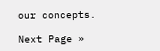our concepts.

Next Page »